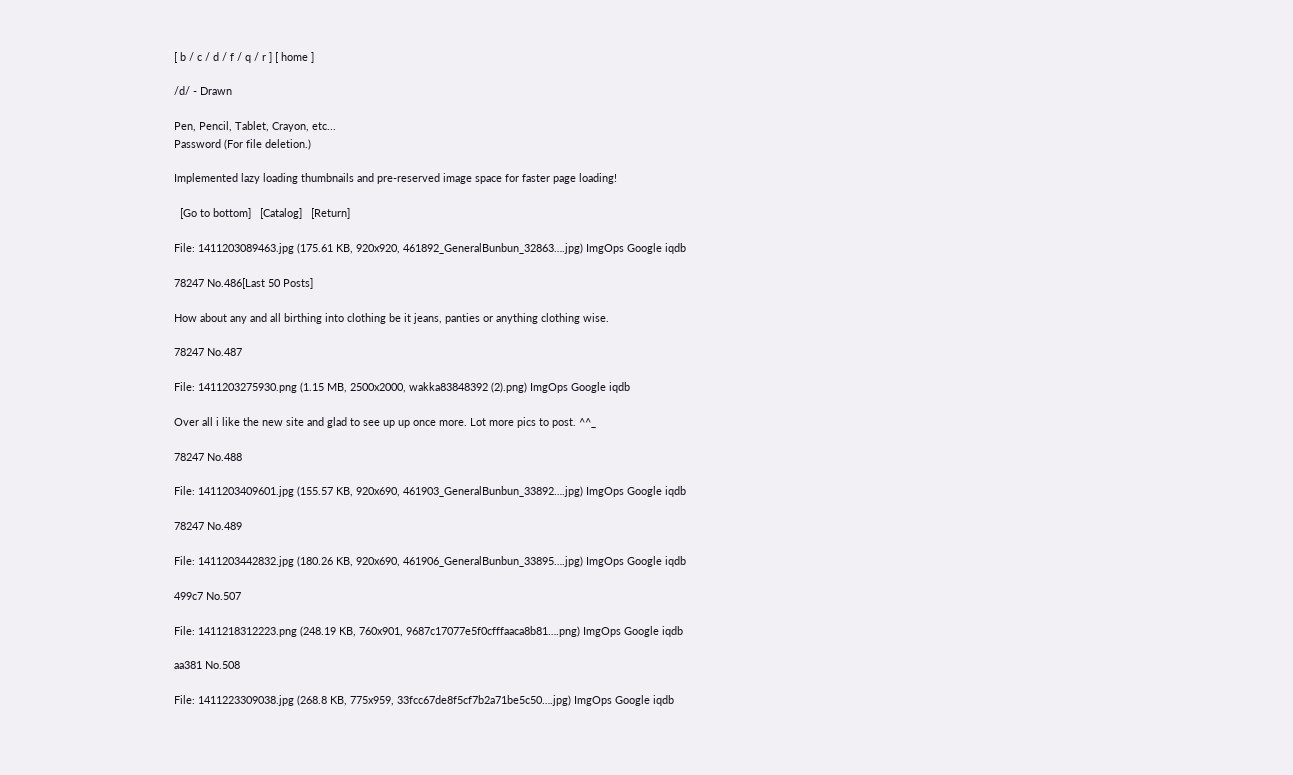[ b / c / d / f / q / r ] [ home ]

/d/ - Drawn

Pen, Pencil, Tablet, Crayon, etc...
Password (For file deletion.)

Implemented lazy loading thumbnails and pre-reserved image space for faster page loading!

  [Go to bottom]   [Catalog]   [Return]

File: 1411203089463.jpg (175.61 KB, 920x920, 461892_GeneralBunbun_32863….jpg) ImgOps Google iqdb

78247 No.486[Last 50 Posts]

How about any and all birthing into clothing be it jeans, panties or anything clothing wise.

78247 No.487

File: 1411203275930.png (1.15 MB, 2500x2000, wakka83848392 (2).png) ImgOps Google iqdb

Over all i like the new site and glad to see up up once more. Lot more pics to post. ^^_

78247 No.488

File: 1411203409601.jpg (155.57 KB, 920x690, 461903_GeneralBunbun_33892….jpg) ImgOps Google iqdb

78247 No.489

File: 1411203442832.jpg (180.26 KB, 920x690, 461906_GeneralBunbun_33895….jpg) ImgOps Google iqdb

499c7 No.507

File: 1411218312223.png (248.19 KB, 760x901, 9687c17077e5f0cfffaaca8b81….png) ImgOps Google iqdb

aa381 No.508

File: 1411223309038.jpg (268.8 KB, 775x959, 33fcc67de8f5cf7b2a71be5c50….jpg) ImgOps Google iqdb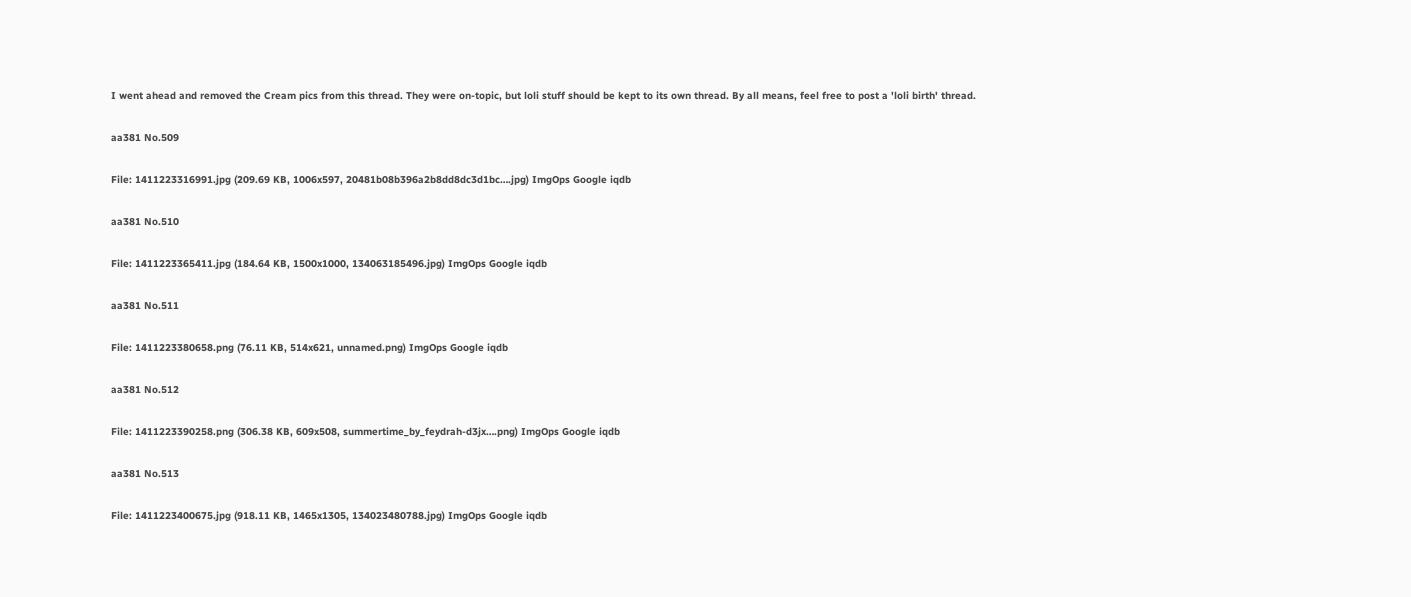I went ahead and removed the Cream pics from this thread. They were on-topic, but loli stuff should be kept to its own thread. By all means, feel free to post a 'loli birth' thread.

aa381 No.509

File: 1411223316991.jpg (209.69 KB, 1006x597, 20481b08b396a2b8dd8dc3d1bc….jpg) ImgOps Google iqdb

aa381 No.510

File: 1411223365411.jpg (184.64 KB, 1500x1000, 134063185496.jpg) ImgOps Google iqdb

aa381 No.511

File: 1411223380658.png (76.11 KB, 514x621, unnamed.png) ImgOps Google iqdb

aa381 No.512

File: 1411223390258.png (306.38 KB, 609x508, summertime_by_feydrah-d3jx….png) ImgOps Google iqdb

aa381 No.513

File: 1411223400675.jpg (918.11 KB, 1465x1305, 134023480788.jpg) ImgOps Google iqdb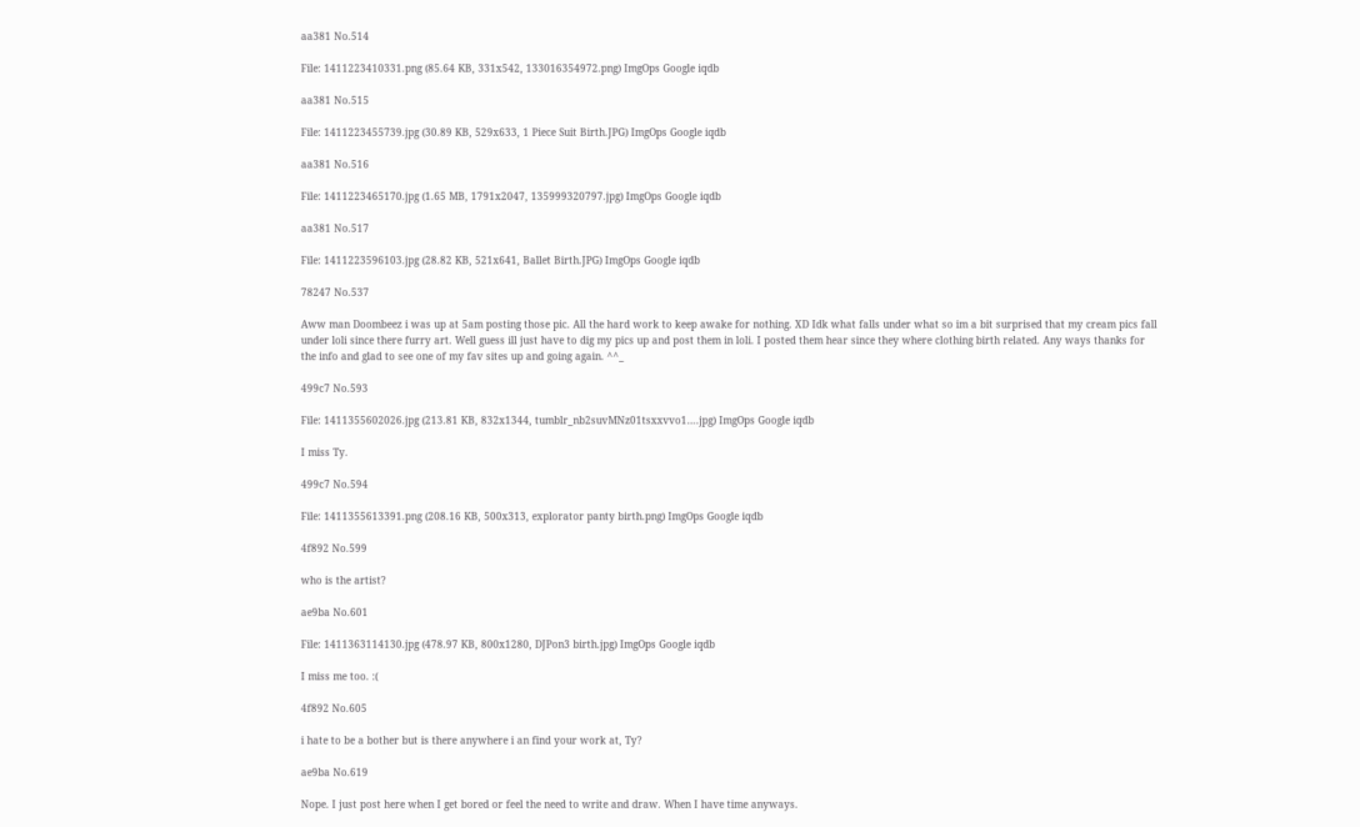aa381 No.514

File: 1411223410331.png (85.64 KB, 331x542, 133016354972.png) ImgOps Google iqdb

aa381 No.515

File: 1411223455739.jpg (30.89 KB, 529x633, 1 Piece Suit Birth.JPG) ImgOps Google iqdb

aa381 No.516

File: 1411223465170.jpg (1.65 MB, 1791x2047, 135999320797.jpg) ImgOps Google iqdb

aa381 No.517

File: 1411223596103.jpg (28.82 KB, 521x641, Ballet Birth.JPG) ImgOps Google iqdb

78247 No.537

Aww man Doombeez i was up at 5am posting those pic. All the hard work to keep awake for nothing. XD Idk what falls under what so im a bit surprised that my cream pics fall under loli since there furry art. Well guess ill just have to dig my pics up and post them in loli. I posted them hear since they where clothing birth related. Any ways thanks for the info and glad to see one of my fav sites up and going again. ^^_

499c7 No.593

File: 1411355602026.jpg (213.81 KB, 832x1344, tumblr_nb2suvMNz01tsxxvvo1….jpg) ImgOps Google iqdb

I miss Ty.

499c7 No.594

File: 1411355613391.png (208.16 KB, 500x313, explorator panty birth.png) ImgOps Google iqdb

4f892 No.599

who is the artist?

ae9ba No.601

File: 1411363114130.jpg (478.97 KB, 800x1280, DJPon3 birth.jpg) ImgOps Google iqdb

I miss me too. :(

4f892 No.605

i hate to be a bother but is there anywhere i an find your work at, Ty?

ae9ba No.619

Nope. I just post here when I get bored or feel the need to write and draw. When I have time anyways.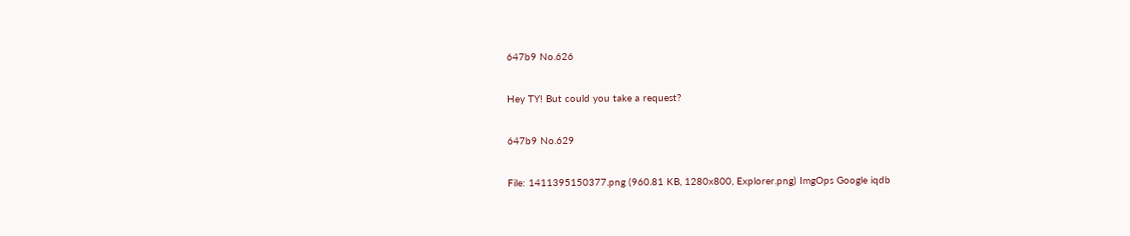647b9 No.626

Hey TY! But could you take a request?

647b9 No.629

File: 1411395150377.png (960.81 KB, 1280x800, Explorer.png) ImgOps Google iqdb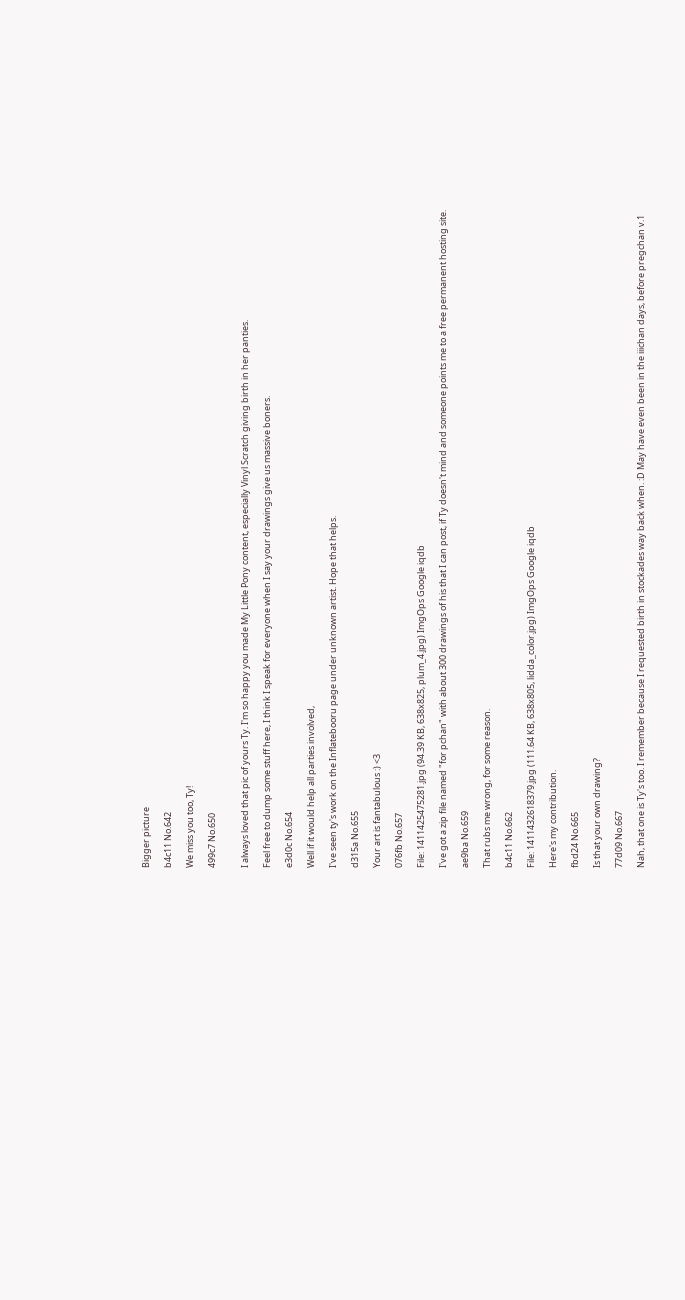Bigger picture

b4c11 No.642

We miss you too, Ty!

499c7 No.650


I always loved that pic of yours Ty. I'm so happy you made My Little Pony content, especially Vinyl Scratch giving birth in her panties.

Feel free to dump some stuff here, I think I speak for everyone when I say your drawings give us massive boners.

e3d0c No.654

Well if it would help all parties involved,

I've seen ty's work on the Inflatebooru page under unknown artist. Hope that helps.

d315a No.655

Your art is fantabulous :) <3

076fb No.657

File: 1411425475281.jpg (94.39 KB, 638x825, plum_4.jpg) ImgOps Google iqdb

I've got a zip file named "for pchan" with about 300 drawings of his that I can post, if Ty doesn't mind and someone points me to a free permanent hosting site.

ae9ba No.659

That rubs me wrong, for some reason.

b4c11 No.662

File: 1411432618379.jpg (111.64 KB, 638x805, lidda_color.jpg) ImgOps Google iqdb

Here's my contribution.

fbd24 No.665

Is that your own drawing?

77d09 No.667

Nah, that one is Ty's too. I remember because I requested birth in stockades way back when. :D May have even been in the iiichan days, before pregchan v.1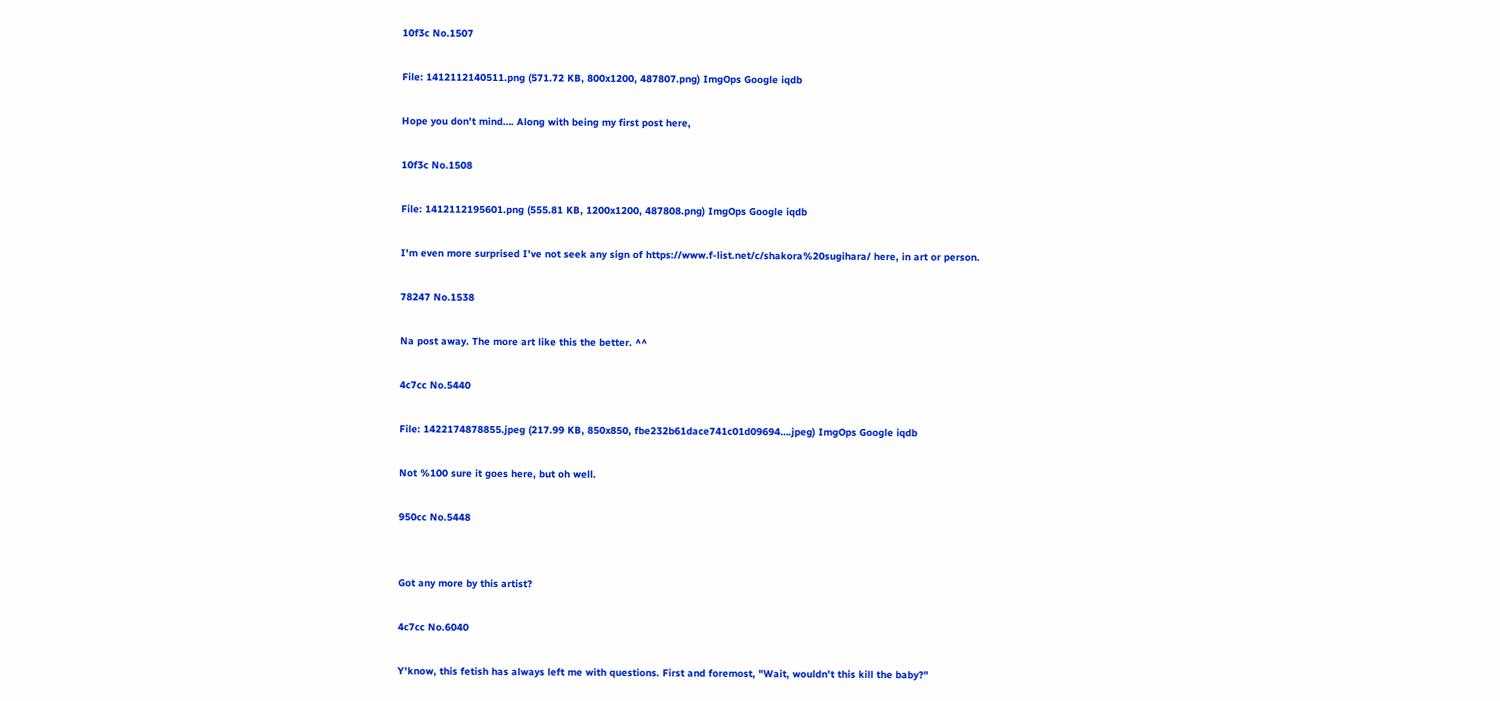10f3c No.1507

File: 1412112140511.png (571.72 KB, 800x1200, 487807.png) ImgOps Google iqdb

Hope you don't mind…. Along with being my first post here,

10f3c No.1508

File: 1412112195601.png (555.81 KB, 1200x1200, 487808.png) ImgOps Google iqdb

I'm even more surprised I've not seek any sign of https://www.f-list.net/c/shakora%20sugihara/ here, in art or person.

78247 No.1538

Na post away. The more art like this the better. ^^

4c7cc No.5440

File: 1422174878855.jpeg (217.99 KB, 850x850, fbe232b61dace741c01d09694….jpeg) ImgOps Google iqdb

Not %100 sure it goes here, but oh well.

950cc No.5448


Got any more by this artist?

4c7cc No.6040

Y'know, this fetish has always left me with questions. First and foremost, "Wait, wouldn't this kill the baby?"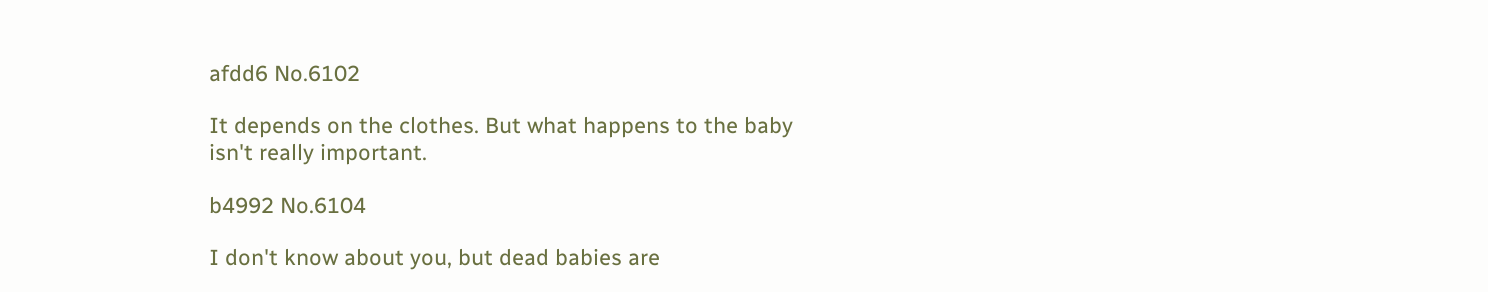afdd6 No.6102

It depends on the clothes. But what happens to the baby isn't really important.

b4992 No.6104

I don't know about you, but dead babies are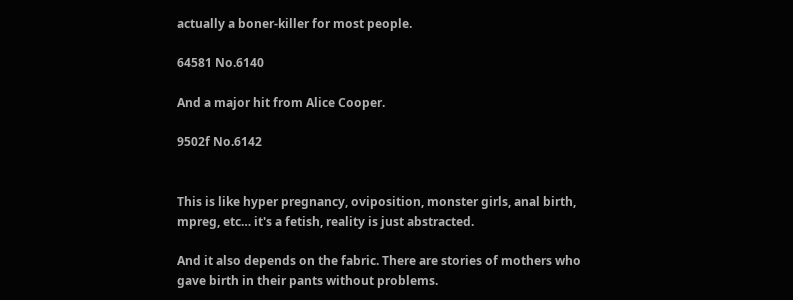actually a boner-killer for most people.

64581 No.6140

And a major hit from Alice Cooper.

9502f No.6142


This is like hyper pregnancy, oviposition, monster girls, anal birth, mpreg, etc… it's a fetish, reality is just abstracted.

And it also depends on the fabric. There are stories of mothers who gave birth in their pants without problems.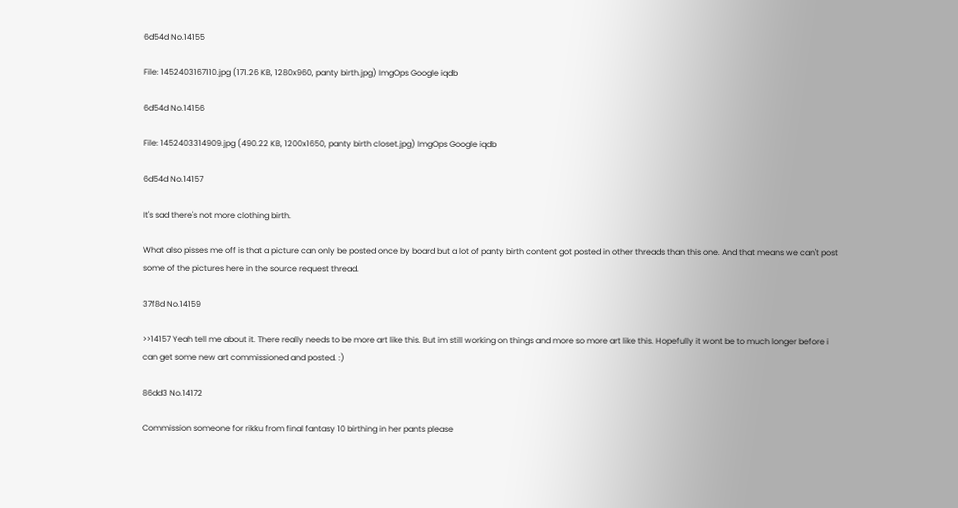6d54d No.14155

File: 1452403167110.jpg (171.26 KB, 1280x960, panty birth.jpg) ImgOps Google iqdb

6d54d No.14156

File: 1452403314909.jpg (490.22 KB, 1200x1650, panty birth closet.jpg) ImgOps Google iqdb

6d54d No.14157

It's sad there's not more clothing birth.

What also pisses me off is that a picture can only be posted once by board but a lot of panty birth content got posted in other threads than this one. And that means we can't post some of the pictures here in the source request thread.

37f8d No.14159

>>14157 Yeah tell me about it. There really needs to be more art like this. But im still working on things and more so more art like this. Hopefully it wont be to much longer before i can get some new art commissioned and posted. :)

86dd3 No.14172

Commission someone for rikku from final fantasy 10 birthing in her pants please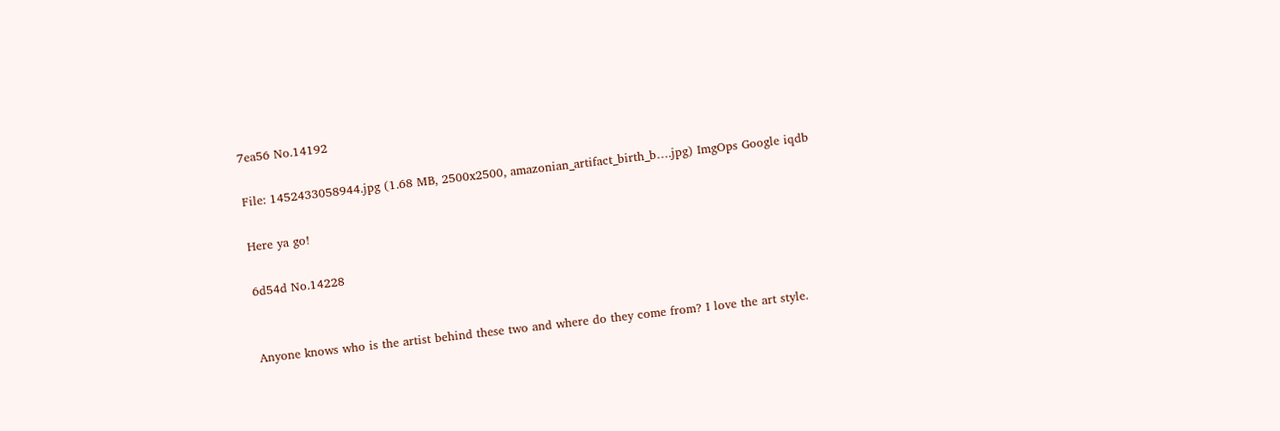7ea56 No.14192

File: 1452433058944.jpg (1.68 MB, 2500x2500, amazonian_artifact_birth_b….jpg) ImgOps Google iqdb

Here ya go!

6d54d No.14228


Anyone knows who is the artist behind these two and where do they come from? I love the art style.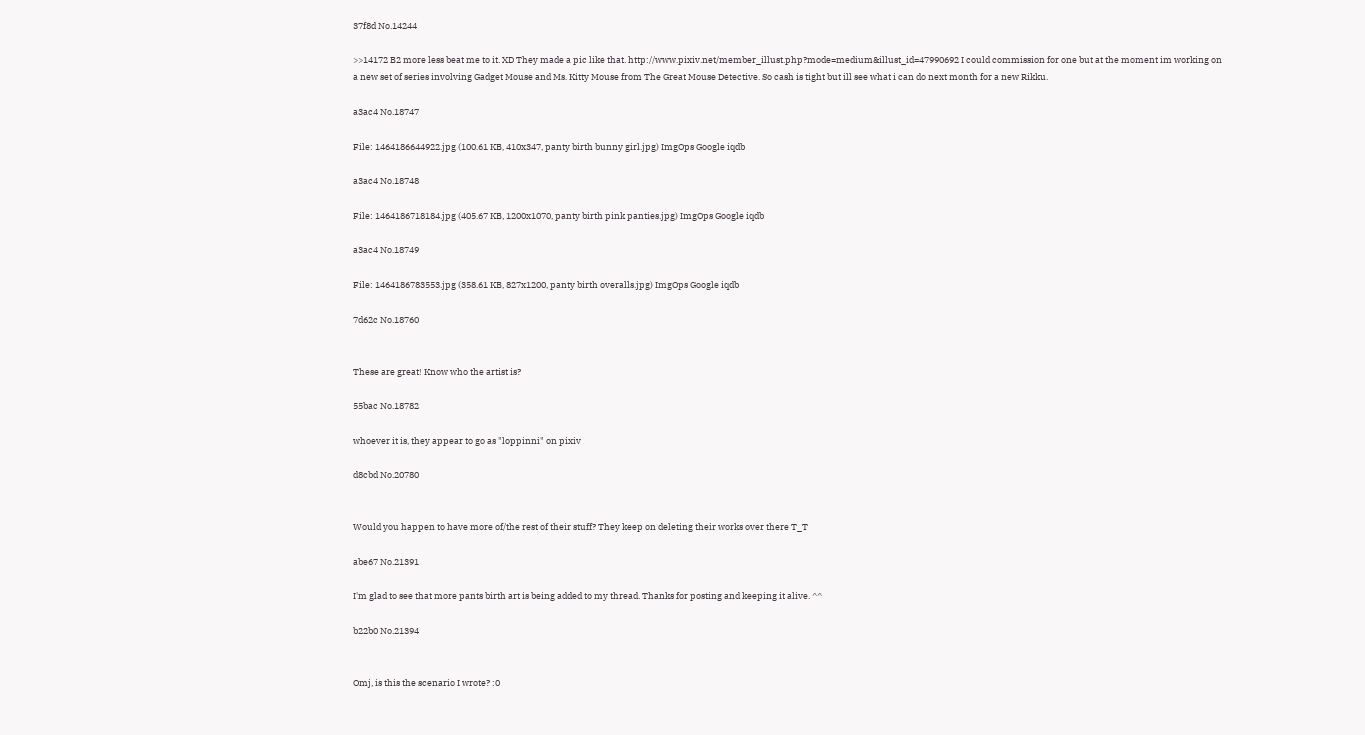37f8d No.14244

>>14172 B2 more less beat me to it. XD They made a pic like that. http://www.pixiv.net/member_illust.php?mode=medium&illust_id=47990692 I could commission for one but at the moment im working on a new set of series involving Gadget Mouse and Ms. Kitty Mouse from The Great Mouse Detective. So cash is tight but ill see what i can do next month for a new Rikku.

a3ac4 No.18747

File: 1464186644922.jpg (100.61 KB, 410x347, panty birth bunny girl.jpg) ImgOps Google iqdb

a3ac4 No.18748

File: 1464186718184.jpg (405.67 KB, 1200x1070, panty birth pink panties.jpg) ImgOps Google iqdb

a3ac4 No.18749

File: 1464186783553.jpg (358.61 KB, 827x1200, panty birth overalls.jpg) ImgOps Google iqdb

7d62c No.18760


These are great! Know who the artist is?

55bac No.18782

whoever it is, they appear to go as "loppinni" on pixiv

d8cbd No.20780


Would you happen to have more of/the rest of their stuff? They keep on deleting their works over there T_T

abe67 No.21391

I'm glad to see that more pants birth art is being added to my thread. Thanks for posting and keeping it alive. ^^

b22b0 No.21394


Omj, is this the scenario I wrote? :0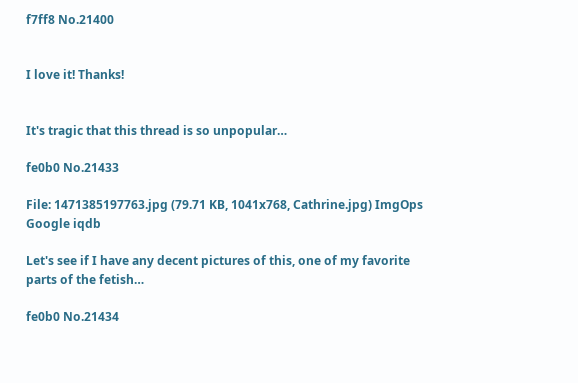f7ff8 No.21400


I love it! Thanks!


It's tragic that this thread is so unpopular…

fe0b0 No.21433

File: 1471385197763.jpg (79.71 KB, 1041x768, Cathrine.jpg) ImgOps Google iqdb

Let's see if I have any decent pictures of this, one of my favorite parts of the fetish…

fe0b0 No.21434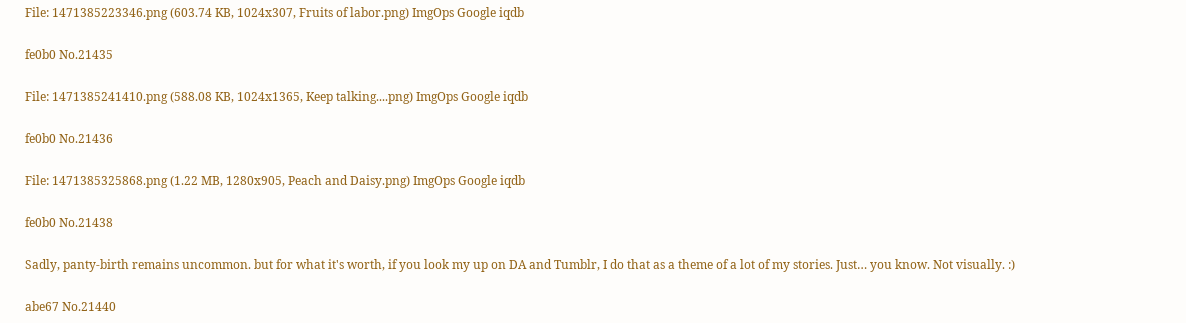File: 1471385223346.png (603.74 KB, 1024x307, Fruits of labor.png) ImgOps Google iqdb

fe0b0 No.21435

File: 1471385241410.png (588.08 KB, 1024x1365, Keep talking....png) ImgOps Google iqdb

fe0b0 No.21436

File: 1471385325868.png (1.22 MB, 1280x905, Peach and Daisy.png) ImgOps Google iqdb

fe0b0 No.21438

Sadly, panty-birth remains uncommon. but for what it's worth, if you look my up on DA and Tumblr, I do that as a theme of a lot of my stories. Just… you know. Not visually. :)

abe67 No.21440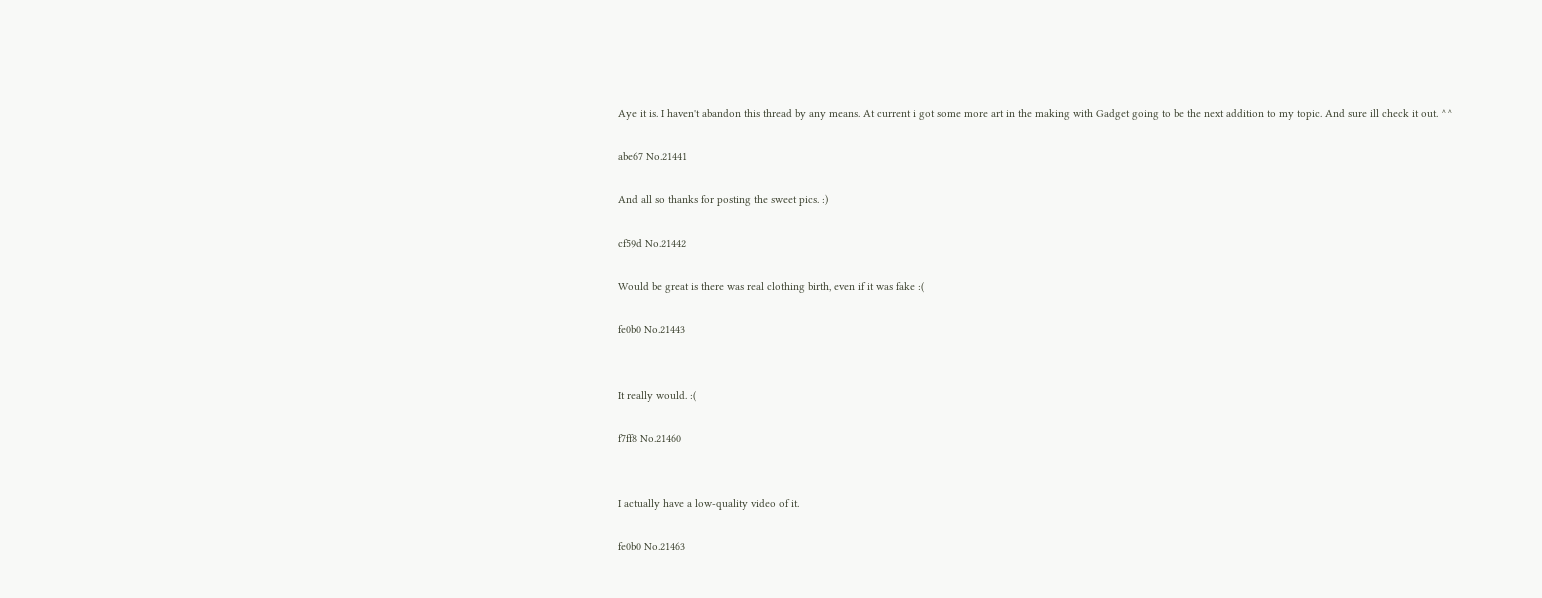Aye it is. I haven't abandon this thread by any means. At current i got some more art in the making with Gadget going to be the next addition to my topic. And sure ill check it out. ^^

abe67 No.21441

And all so thanks for posting the sweet pics. :)

cf59d No.21442

Would be great is there was real clothing birth, even if it was fake :(

fe0b0 No.21443


It really would. :(

f7ff8 No.21460


I actually have a low-quality video of it.

fe0b0 No.21463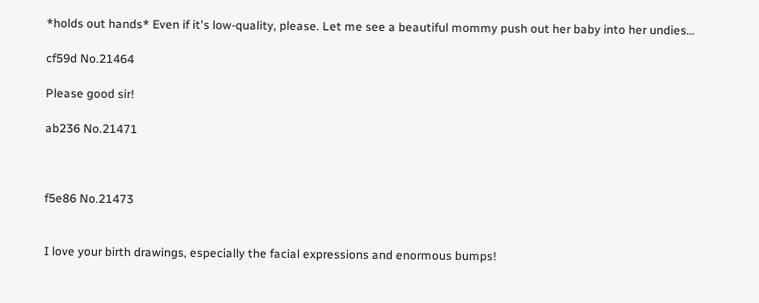*holds out hands* Even if it's low-quality, please. Let me see a beautiful mommy push out her baby into her undies…

cf59d No.21464

Please good sir!

ab236 No.21471



f5e86 No.21473


I love your birth drawings, especially the facial expressions and enormous bumps!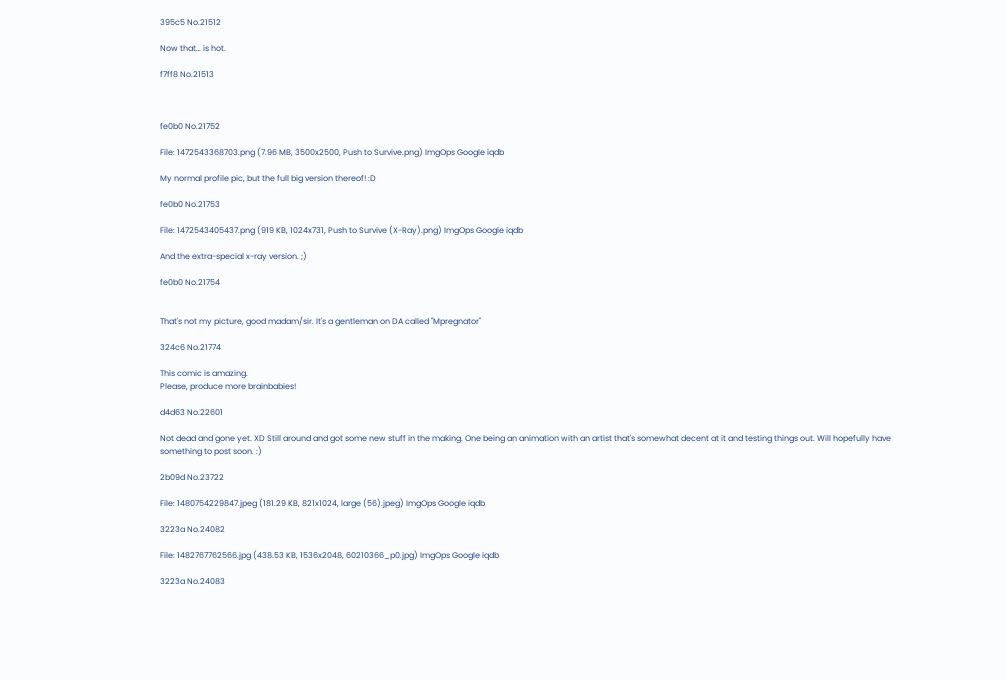395c5 No.21512

Now that… is hot.

f7ff8 No.21513



fe0b0 No.21752

File: 1472543368703.png (7.96 MB, 3500x2500, Push to Survive.png) ImgOps Google iqdb

My normal profile pic, but the full big version thereof! :D

fe0b0 No.21753

File: 1472543405437.png (919 KB, 1024x731, Push to Survive (X-Ray).png) ImgOps Google iqdb

And the extra-special x-ray version. ;)

fe0b0 No.21754


That's not my picture, good madam/sir. It's a gentleman on DA called "Mpregnator"

324c6 No.21774

This comic is amazing.
Please, produce more brainbabies!

d4d63 No.22601

Not dead and gone yet. XD Still around and got some new stuff in the making. One being an animation with an artist that's somewhat decent at it and testing things out. Will hopefully have something to post soon. :)

2b09d No.23722

File: 1480754229847.jpeg (181.29 KB, 821x1024, large (56).jpeg) ImgOps Google iqdb

3223a No.24082

File: 1482767762566.jpg (438.53 KB, 1536x2048, 60210366_p0.jpg) ImgOps Google iqdb

3223a No.24083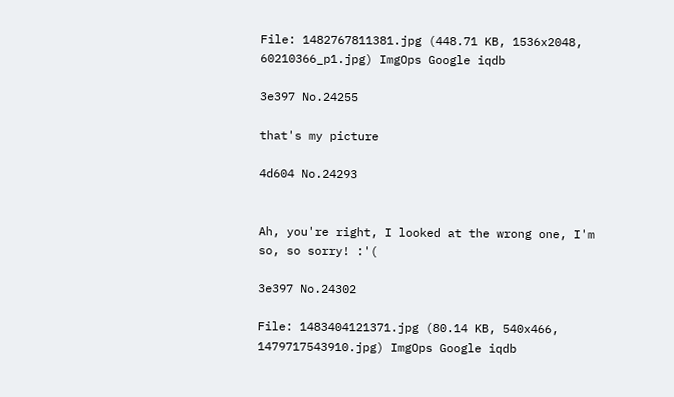File: 1482767811381.jpg (448.71 KB, 1536x2048, 60210366_p1.jpg) ImgOps Google iqdb

3e397 No.24255

that's my picture

4d604 No.24293


Ah, you're right, I looked at the wrong one, I'm so, so sorry! :'(

3e397 No.24302

File: 1483404121371.jpg (80.14 KB, 540x466, 1479717543910.jpg) ImgOps Google iqdb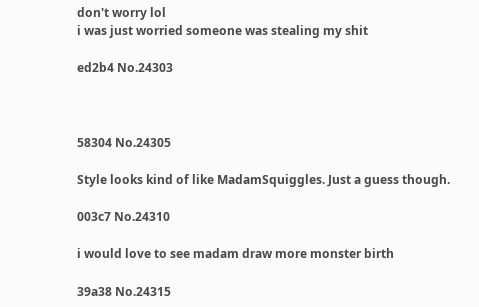don't worry lol
i was just worried someone was stealing my shit

ed2b4 No.24303



58304 No.24305

Style looks kind of like MadamSquiggles. Just a guess though.

003c7 No.24310

i would love to see madam draw more monster birth

39a38 No.24315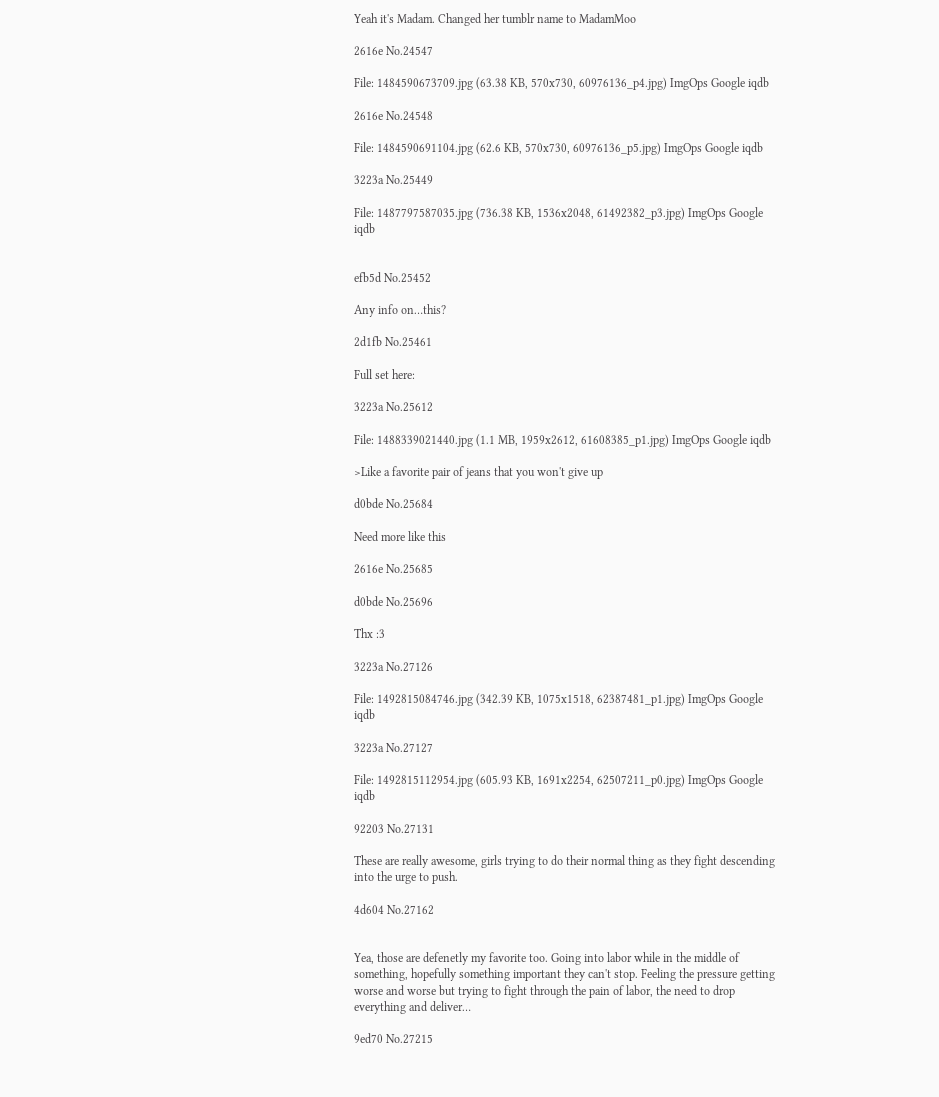Yeah it's Madam. Changed her tumblr name to MadamMoo

2616e No.24547

File: 1484590673709.jpg (63.38 KB, 570x730, 60976136_p4.jpg) ImgOps Google iqdb

2616e No.24548

File: 1484590691104.jpg (62.6 KB, 570x730, 60976136_p5.jpg) ImgOps Google iqdb

3223a No.25449

File: 1487797587035.jpg (736.38 KB, 1536x2048, 61492382_p3.jpg) ImgOps Google iqdb


efb5d No.25452

Any info on…this?

2d1fb No.25461

Full set here:

3223a No.25612

File: 1488339021440.jpg (1.1 MB, 1959x2612, 61608385_p1.jpg) ImgOps Google iqdb

>Like a favorite pair of jeans that you won't give up

d0bde No.25684

Need more like this

2616e No.25685

d0bde No.25696

Thx :3

3223a No.27126

File: 1492815084746.jpg (342.39 KB, 1075x1518, 62387481_p1.jpg) ImgOps Google iqdb

3223a No.27127

File: 1492815112954.jpg (605.93 KB, 1691x2254, 62507211_p0.jpg) ImgOps Google iqdb

92203 No.27131

These are really awesome, girls trying to do their normal thing as they fight descending into the urge to push.

4d604 No.27162


Yea, those are defenetly my favorite too. Going into labor while in the middle of something, hopefully something important they can't stop. Feeling the pressure getting worse and worse but trying to fight through the pain of labor, the need to drop everything and deliver…

9ed70 No.27215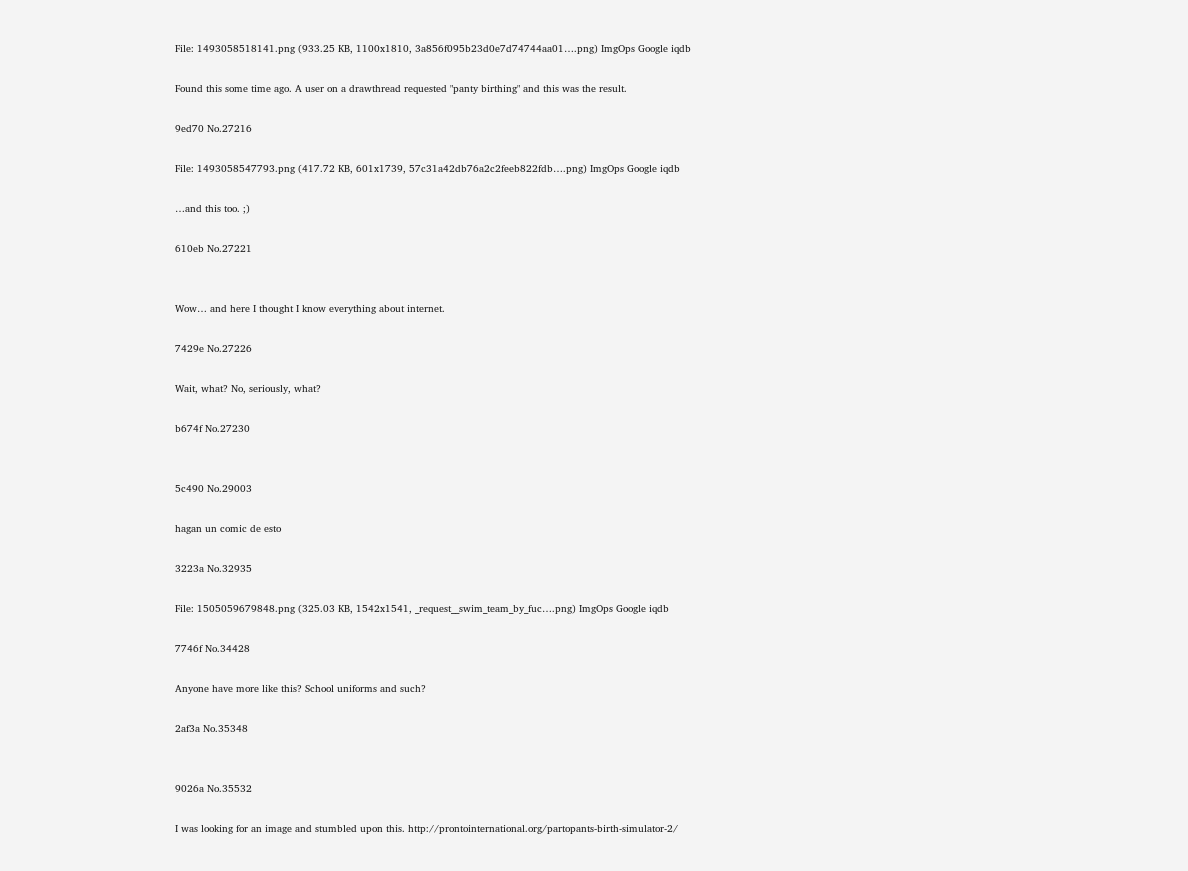File: 1493058518141.png (933.25 KB, 1100x1810, 3a856f095b23d0e7d74744aa01….png) ImgOps Google iqdb

Found this some time ago. A user on a drawthread requested "panty birthing" and this was the result.

9ed70 No.27216

File: 1493058547793.png (417.72 KB, 601x1739, 57c31a42db76a2c2feeb822fdb….png) ImgOps Google iqdb

…and this too. ;)

610eb No.27221


Wow… and here I thought I know everything about internet.

7429e No.27226

Wait, what? No, seriously, what?

b674f No.27230


5c490 No.29003

hagan un comic de esto

3223a No.32935

File: 1505059679848.png (325.03 KB, 1542x1541, _request__swim_team_by_fuc….png) ImgOps Google iqdb

7746f No.34428

Anyone have more like this? School uniforms and such?

2af3a No.35348


9026a No.35532

I was looking for an image and stumbled upon this. http://prontointernational.org/partopants-birth-simulator-2/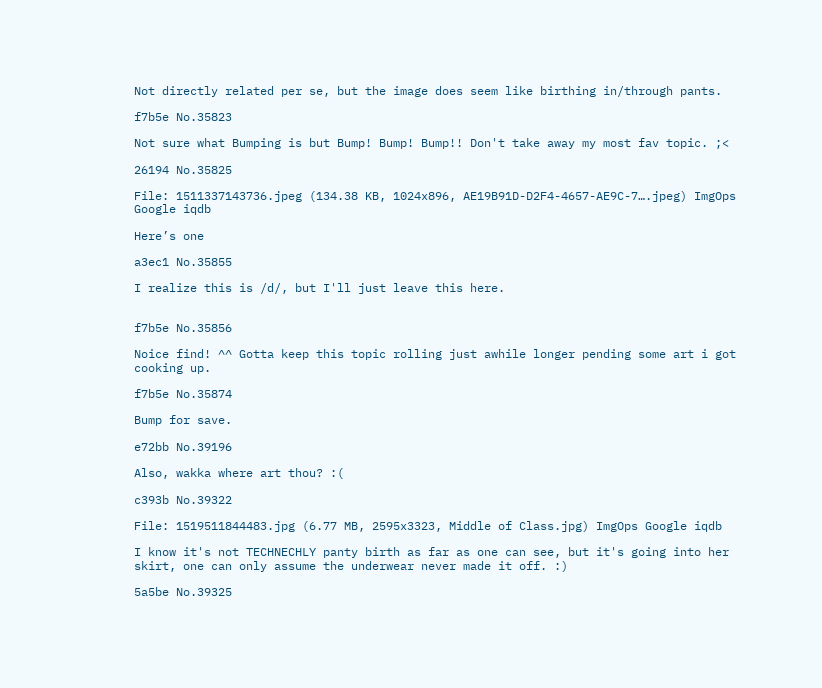Not directly related per se, but the image does seem like birthing in/through pants.

f7b5e No.35823

Not sure what Bumping is but Bump! Bump! Bump!! Don't take away my most fav topic. ;<

26194 No.35825

File: 1511337143736.jpeg (134.38 KB, 1024x896, AE19B91D-D2F4-4657-AE9C-7….jpeg) ImgOps Google iqdb

Here’s one

a3ec1 No.35855

I realize this is /d/, but I'll just leave this here.


f7b5e No.35856

Noice find! ^^ Gotta keep this topic rolling just awhile longer pending some art i got cooking up.

f7b5e No.35874

Bump for save.

e72bb No.39196

Also, wakka where art thou? :(

c393b No.39322

File: 1519511844483.jpg (6.77 MB, 2595x3323, Middle of Class.jpg) ImgOps Google iqdb

I know it's not TECHNECHLY panty birth as far as one can see, but it's going into her skirt, one can only assume the underwear never made it off. :)

5a5be No.39325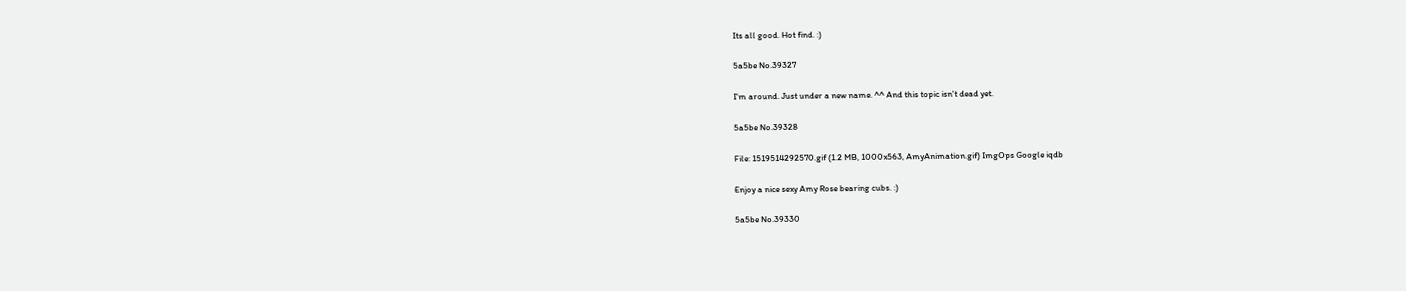Its all good. Hot find. :)

5a5be No.39327

I'm around. Just under a new name. ^^ And this topic isn't dead yet.

5a5be No.39328

File: 1519514292570.gif (1.2 MB, 1000x563, AmyAnimation.gif) ImgOps Google iqdb

Enjoy a nice sexy Amy Rose bearing cubs. :)

5a5be No.39330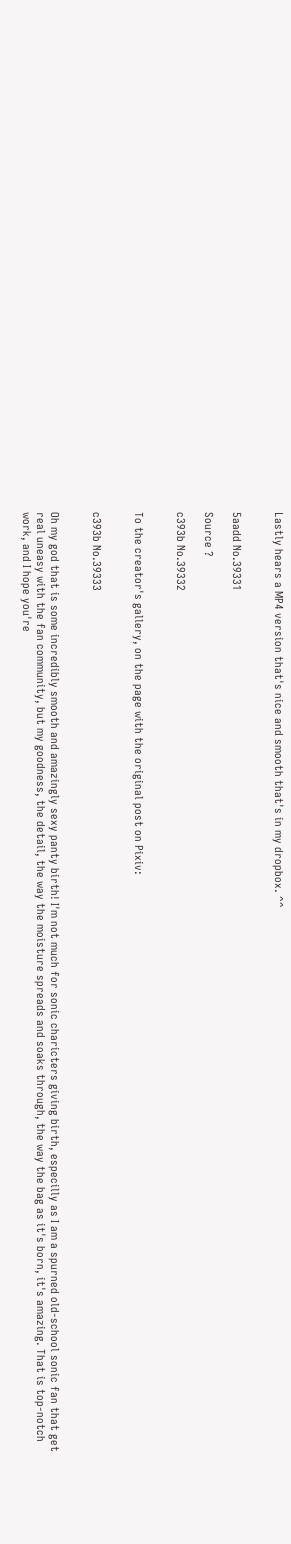Lastly hears a MP4 version that's nice and smooth that's in my dropbox. ^^


5aadd No.39331

Source ?

c393b No.39332


To the creator's gallery, on the page with the original post on Pixiv:


c393b No.39333


Oh my god that is some incredibly smooth and amazingly sexy panty birth! I'm not much for sonic charicters giving birth, especilly as I am a spurned old-school sonic fan that get real uneasy with the fan community, but my goodness, the detail, the way the moisture spreads and soaks through, the way the bag as it's born, it's amazing. That is top-notch work, and I hope you're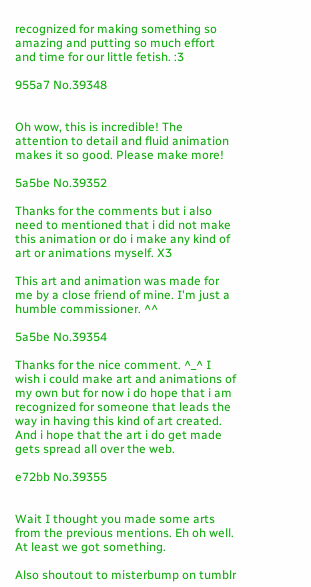recognized for making something so amazing and putting so much effort and time for our little fetish. :3

955a7 No.39348


Oh wow, this is incredible! The attention to detail and fluid animation makes it so good. Please make more!

5a5be No.39352

Thanks for the comments but i also need to mentioned that i did not make this animation or do i make any kind of art or animations myself. X3

This art and animation was made for me by a close friend of mine. I'm just a humble commissioner. ^^

5a5be No.39354

Thanks for the nice comment. ^_^ I wish i could make art and animations of my own but for now i do hope that i am recognized for someone that leads the way in having this kind of art created. And i hope that the art i do get made gets spread all over the web.

e72bb No.39355


Wait I thought you made some arts from the previous mentions. Eh oh well. At least we got something.

Also shoutout to misterbump on tumblr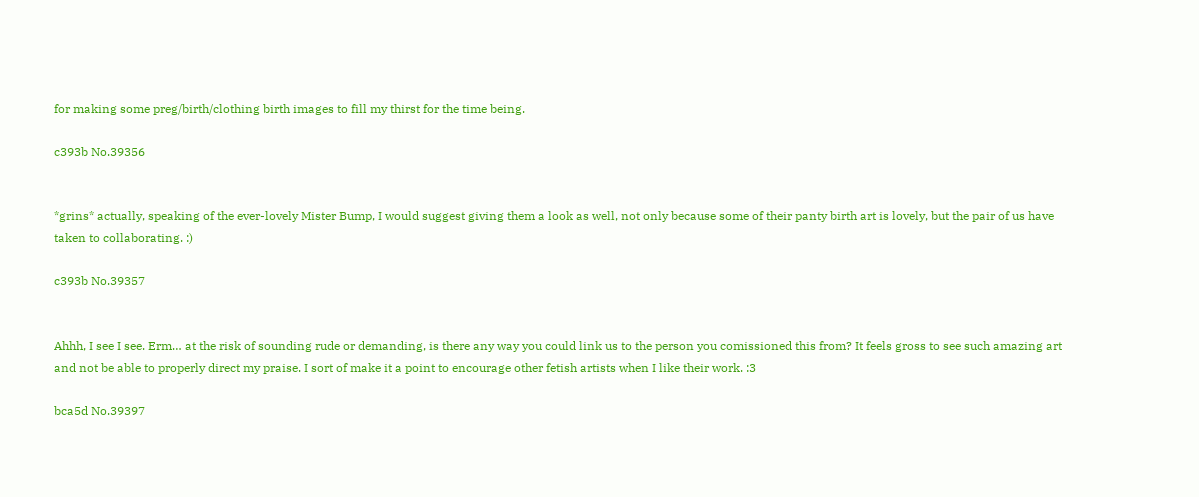for making some preg/birth/clothing birth images to fill my thirst for the time being.

c393b No.39356


*grins* actually, speaking of the ever-lovely Mister Bump, I would suggest giving them a look as well, not only because some of their panty birth art is lovely, but the pair of us have taken to collaborating. :)

c393b No.39357


Ahhh, I see I see. Erm… at the risk of sounding rude or demanding, is there any way you could link us to the person you comissioned this from? It feels gross to see such amazing art and not be able to properly direct my praise. I sort of make it a point to encourage other fetish artists when I like their work. :3

bca5d No.39397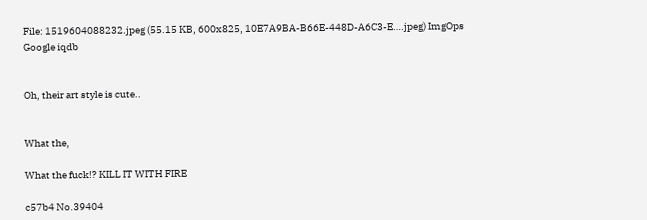File: 1519604088232.jpeg (55.15 KB, 600x825, 10E7A9BA-B66E-448D-A6C3-E….jpeg) ImgOps Google iqdb


Oh, their art style is cute..


What the,

What the fuck!? KILL IT WITH FIRE

c57b4 No.39404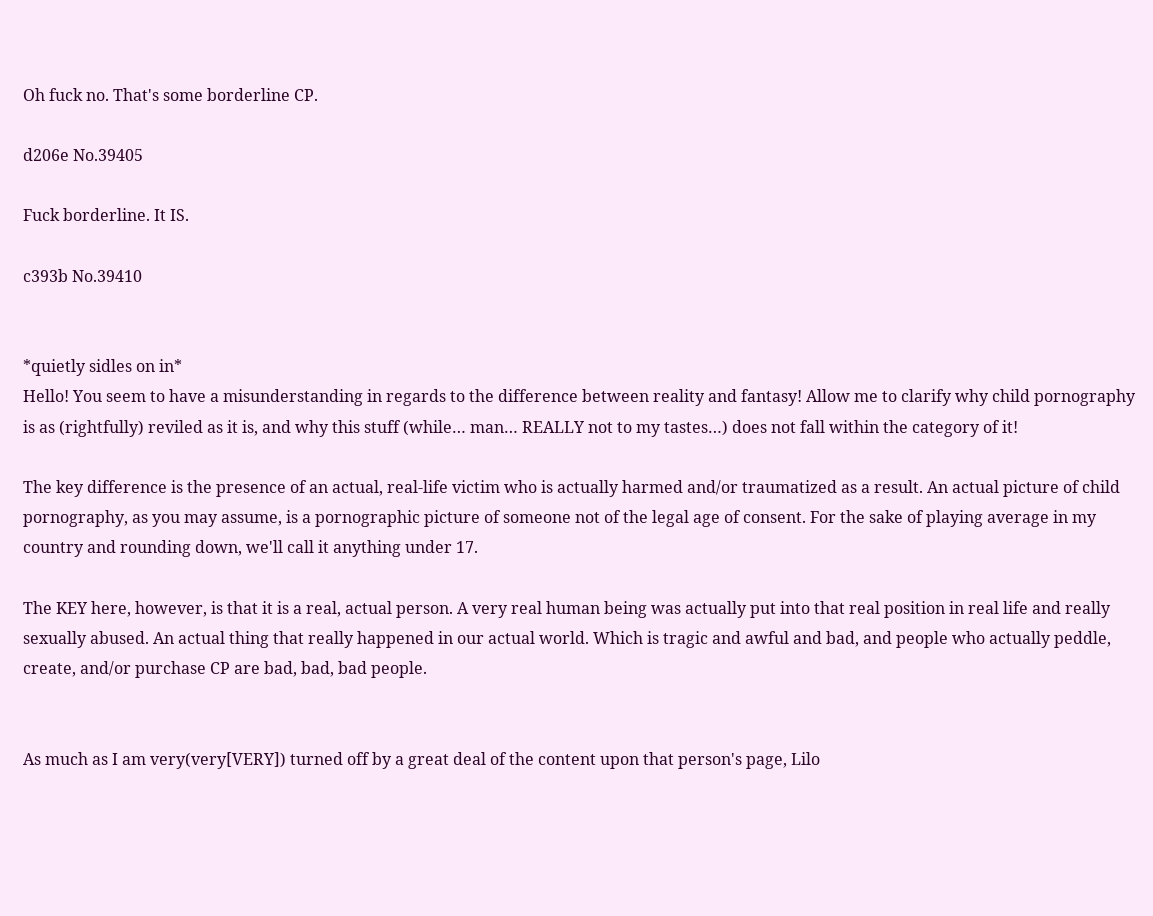Oh fuck no. That's some borderline CP.

d206e No.39405

Fuck borderline. It IS.

c393b No.39410


*quietly sidles on in*
Hello! You seem to have a misunderstanding in regards to the difference between reality and fantasy! Allow me to clarify why child pornography is as (rightfully) reviled as it is, and why this stuff (while… man… REALLY not to my tastes…) does not fall within the category of it!

The key difference is the presence of an actual, real-life victim who is actually harmed and/or traumatized as a result. An actual picture of child pornography, as you may assume, is a pornographic picture of someone not of the legal age of consent. For the sake of playing average in my country and rounding down, we'll call it anything under 17.

The KEY here, however, is that it is a real, actual person. A very real human being was actually put into that real position in real life and really sexually abused. An actual thing that really happened in our actual world. Which is tragic and awful and bad, and people who actually peddle, create, and/or purchase CP are bad, bad, bad people.


As much as I am very(very[VERY]) turned off by a great deal of the content upon that person's page, Lilo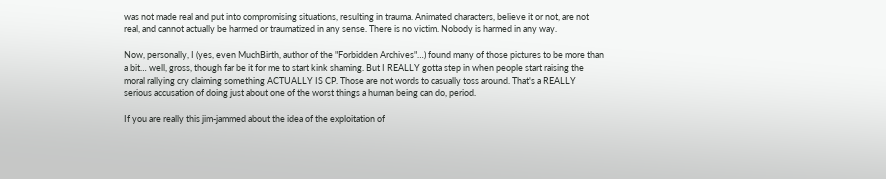was not made real and put into compromising situations, resulting in trauma. Animated characters, believe it or not, are not real, and cannot actually be harmed or traumatized in any sense. There is no victim. Nobody is harmed in any way.

Now, personally, I (yes, even MuchBirth, author of the "Forbidden Archives"…) found many of those pictures to be more than a bit… well, gross, though far be it for me to start kink shaming. But I REALLY gotta step in when people start raising the moral rallying cry claiming something ACTUALLY IS CP. Those are not words to casually toss around. That's a REALLY serious accusation of doing just about one of the worst things a human being can do, period.

If you are really this jim-jammed about the idea of the exploitation of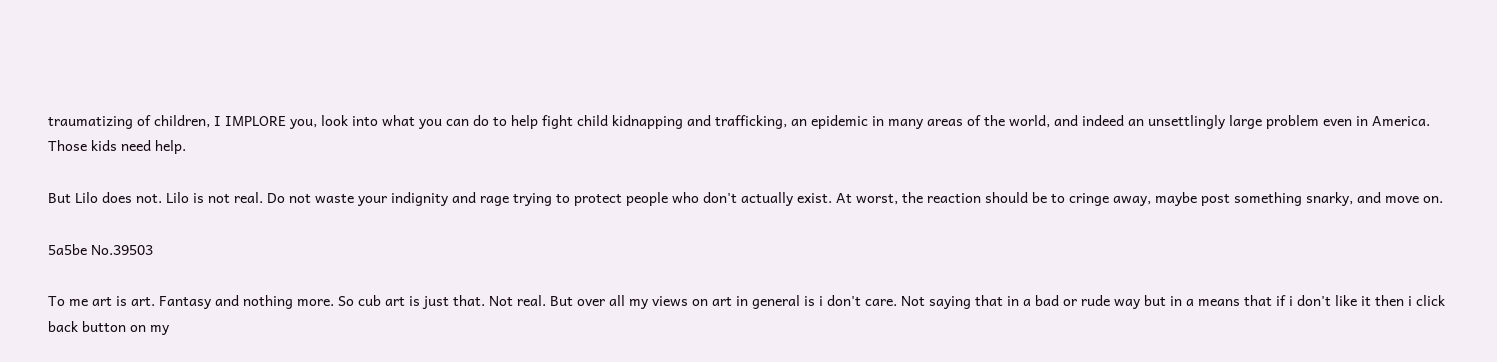traumatizing of children, I IMPLORE you, look into what you can do to help fight child kidnapping and trafficking, an epidemic in many areas of the world, and indeed an unsettlingly large problem even in America. Those kids need help.

But Lilo does not. Lilo is not real. Do not waste your indignity and rage trying to protect people who don't actually exist. At worst, the reaction should be to cringe away, maybe post something snarky, and move on.

5a5be No.39503

To me art is art. Fantasy and nothing more. So cub art is just that. Not real. But over all my views on art in general is i don't care. Not saying that in a bad or rude way but in a means that if i don't like it then i click back button on my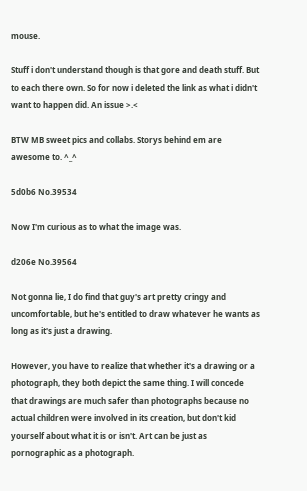mouse.

Stuff i don't understand though is that gore and death stuff. But to each there own. So for now i deleted the link as what i didn't want to happen did. An issue >.<

BTW MB sweet pics and collabs. Storys behind em are awesome to. ^_^

5d0b6 No.39534

Now I'm curious as to what the image was.

d206e No.39564

Not gonna lie, I do find that guy's art pretty cringy and uncomfortable, but he's entitled to draw whatever he wants as long as it's just a drawing.

However, you have to realize that whether it's a drawing or a photograph, they both depict the same thing. I will concede that drawings are much safer than photographs because no actual children were involved in its creation, but don't kid yourself about what it is or isn't. Art can be just as pornographic as a photograph.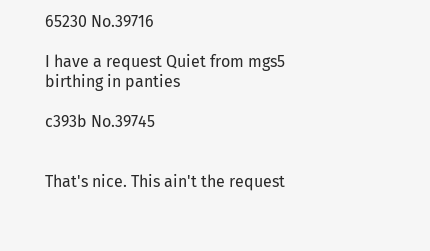65230 No.39716

I have a request Quiet from mgs5 birthing in panties

c393b No.39745


That's nice. This ain't the request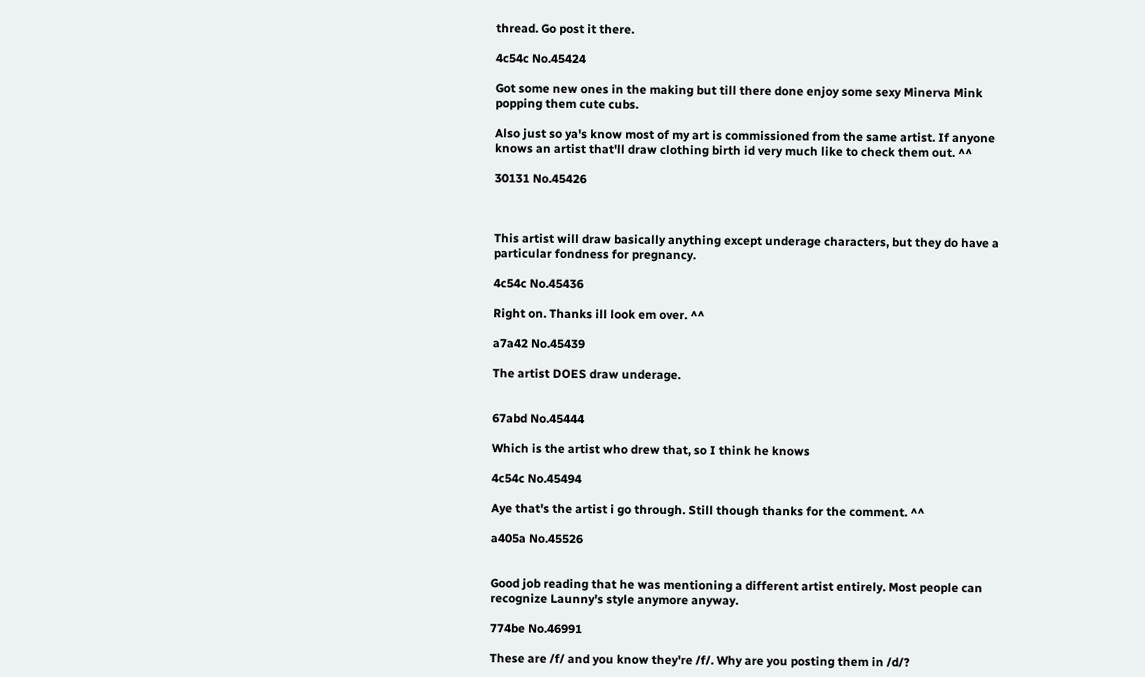thread. Go post it there.

4c54c No.45424

Got some new ones in the making but till there done enjoy some sexy Minerva Mink popping them cute cubs.

Also just so ya's know most of my art is commissioned from the same artist. If anyone knows an artist that'll draw clothing birth id very much like to check them out. ^^

30131 No.45426



This artist will draw basically anything except underage characters, but they do have a particular fondness for pregnancy.

4c54c No.45436

Right on. Thanks ill look em over. ^^

a7a42 No.45439

The artist DOES draw underage.


67abd No.45444

Which is the artist who drew that, so I think he knows

4c54c No.45494

Aye that's the artist i go through. Still though thanks for the comment. ^^

a405a No.45526


Good job reading that he was mentioning a different artist entirely. Most people can recognize Launny's style anymore anyway.

774be No.46991

These are /f/ and you know they're /f/. Why are you posting them in /d/?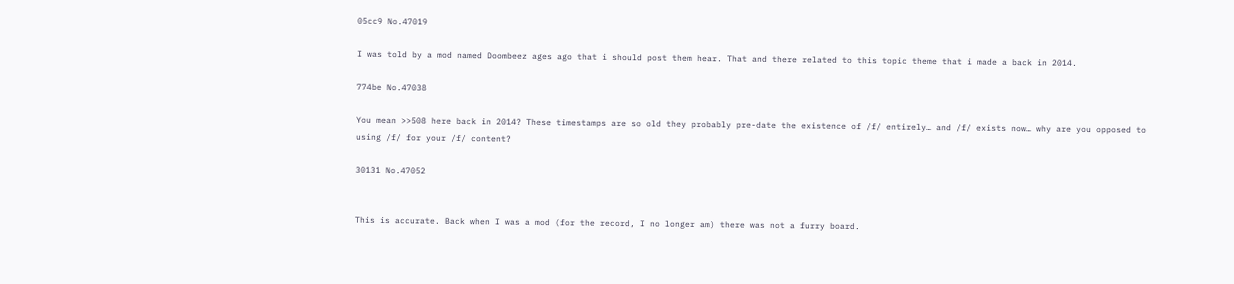05cc9 No.47019

I was told by a mod named Doombeez ages ago that i should post them hear. That and there related to this topic theme that i made a back in 2014.

774be No.47038

You mean >>508 here back in 2014? These timestamps are so old they probably pre-date the existence of /f/ entirely… and /f/ exists now… why are you opposed to using /f/ for your /f/ content?

30131 No.47052


This is accurate. Back when I was a mod (for the record, I no longer am) there was not a furry board.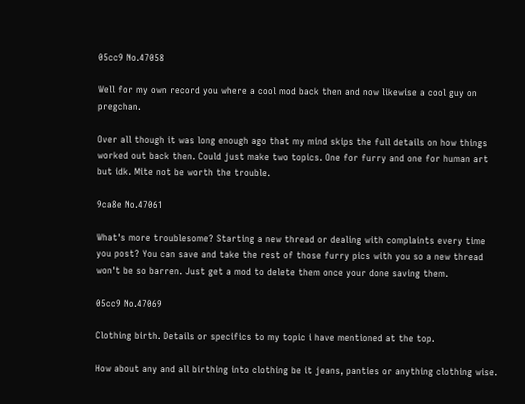05cc9 No.47058

Well for my own record you where a cool mod back then and now likewise a cool guy on pregchan.

Over all though it was long enough ago that my mind skips the full details on how things worked out back then. Could just make two topics. One for furry and one for human art but idk. Mite not be worth the trouble.

9ca8e No.47061

What's more troublesome? Starting a new thread or dealing with complaints every time you post? You can save and take the rest of those furry pics with you so a new thread won't be so barren. Just get a mod to delete them once your done saving them.

05cc9 No.47069

Clothing birth. Details or specifics to my topic i have mentioned at the top.

How about any and all birthing into clothing be it jeans, panties or anything clothing wise.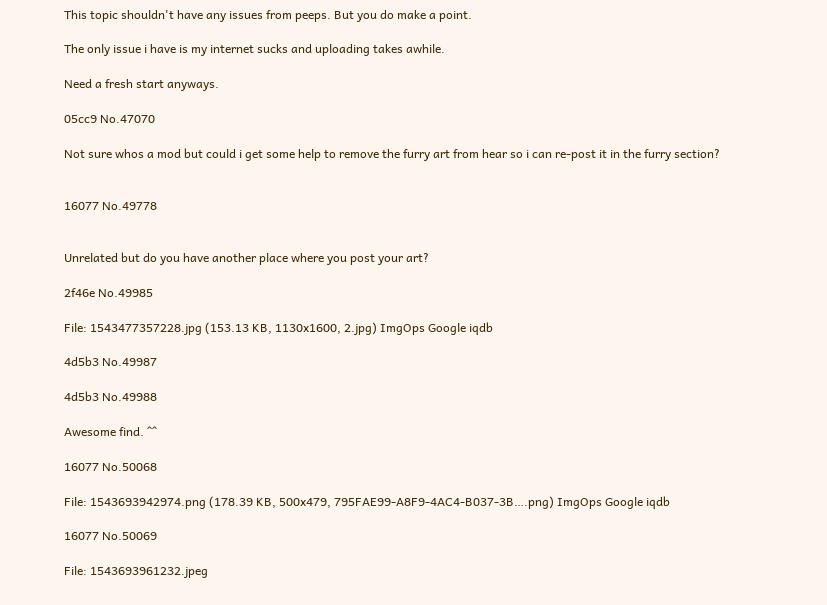This topic shouldn't have any issues from peeps. But you do make a point.

The only issue i have is my internet sucks and uploading takes awhile.

Need a fresh start anyways.

05cc9 No.47070

Not sure whos a mod but could i get some help to remove the furry art from hear so i can re-post it in the furry section?


16077 No.49778


Unrelated but do you have another place where you post your art?

2f46e No.49985

File: 1543477357228.jpg (153.13 KB, 1130x1600, 2.jpg) ImgOps Google iqdb

4d5b3 No.49987

4d5b3 No.49988

Awesome find. ^^

16077 No.50068

File: 1543693942974.png (178.39 KB, 500x479, 795FAE99-A8F9-4AC4-B037-3B….png) ImgOps Google iqdb

16077 No.50069

File: 1543693961232.jpeg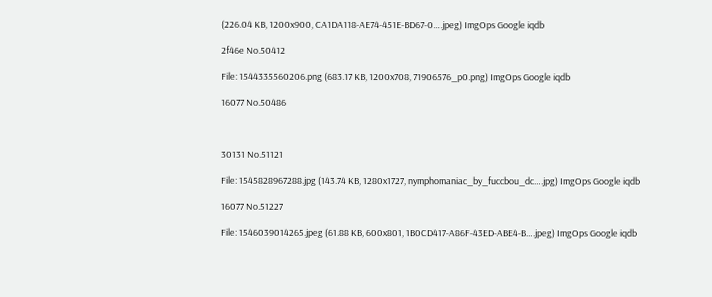(226.04 KB, 1200x900, CA1DA118-AE74-451E-BD67-0….jpeg) ImgOps Google iqdb

2f46e No.50412

File: 1544335560206.png (683.17 KB, 1200x708, 71906576_p0.png) ImgOps Google iqdb

16077 No.50486



30131 No.51121

File: 1545828967288.jpg (143.74 KB, 1280x1727, nymphomaniac_by_fuccbou_dc….jpg) ImgOps Google iqdb

16077 No.51227

File: 1546039014265.jpeg (61.88 KB, 600x801, 1B0CD417-A86F-43ED-ABE4-B….jpeg) ImgOps Google iqdb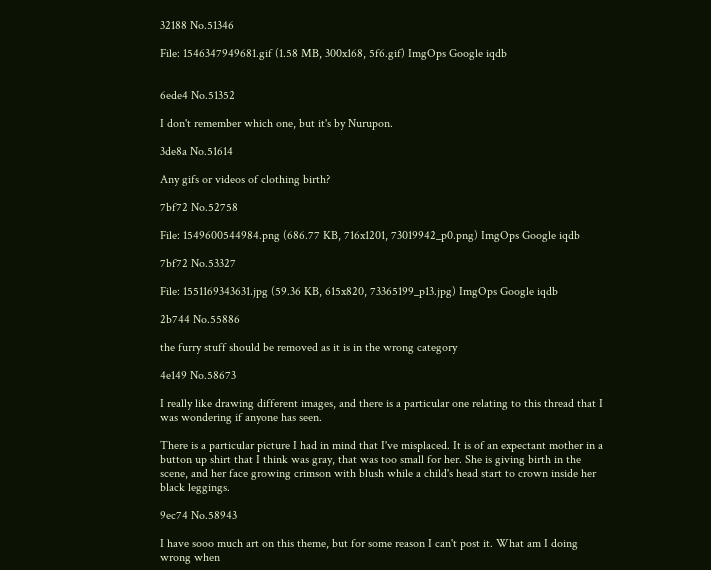32188 No.51346

File: 1546347949681.gif (1.58 MB, 300x168, 5f6.gif) ImgOps Google iqdb


6ede4 No.51352

I don't remember which one, but it's by Nurupon.

3de8a No.51614

Any gifs or videos of clothing birth?

7bf72 No.52758

File: 1549600544984.png (686.77 KB, 716x1201, 73019942_p0.png) ImgOps Google iqdb

7bf72 No.53327

File: 1551169343631.jpg (59.36 KB, 615x820, 73365199_p13.jpg) ImgOps Google iqdb

2b744 No.55886

the furry stuff should be removed as it is in the wrong category

4e149 No.58673

I really like drawing different images, and there is a particular one relating to this thread that I was wondering if anyone has seen.

There is a particular picture I had in mind that I've misplaced. It is of an expectant mother in a button up shirt that I think was gray, that was too small for her. She is giving birth in the scene, and her face growing crimson with blush while a child's head start to crown inside her black leggings.

9ec74 No.58943

I have sooo much art on this theme, but for some reason I can't post it. What am I doing wrong when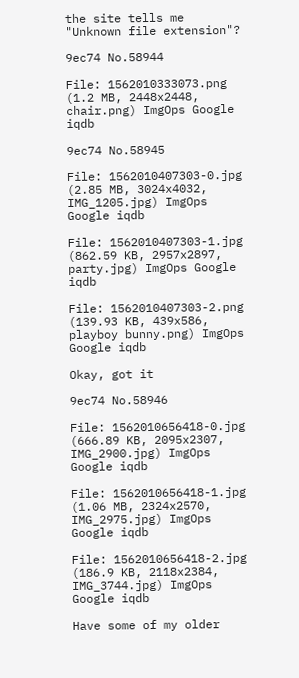the site tells me "Unknown file extension"?

9ec74 No.58944

File: 1562010333073.png (1.2 MB, 2448x2448, chair.png) ImgOps Google iqdb

9ec74 No.58945

File: 1562010407303-0.jpg (2.85 MB, 3024x4032, IMG_1205.jpg) ImgOps Google iqdb

File: 1562010407303-1.jpg (862.59 KB, 2957x2897, party.jpg) ImgOps Google iqdb

File: 1562010407303-2.png (139.93 KB, 439x586, playboy bunny.png) ImgOps Google iqdb

Okay, got it

9ec74 No.58946

File: 1562010656418-0.jpg (666.89 KB, 2095x2307, IMG_2900.jpg) ImgOps Google iqdb

File: 1562010656418-1.jpg (1.06 MB, 2324x2570, IMG_2975.jpg) ImgOps Google iqdb

File: 1562010656418-2.jpg (186.9 KB, 2118x2384, IMG_3744.jpg) ImgOps Google iqdb

Have some of my older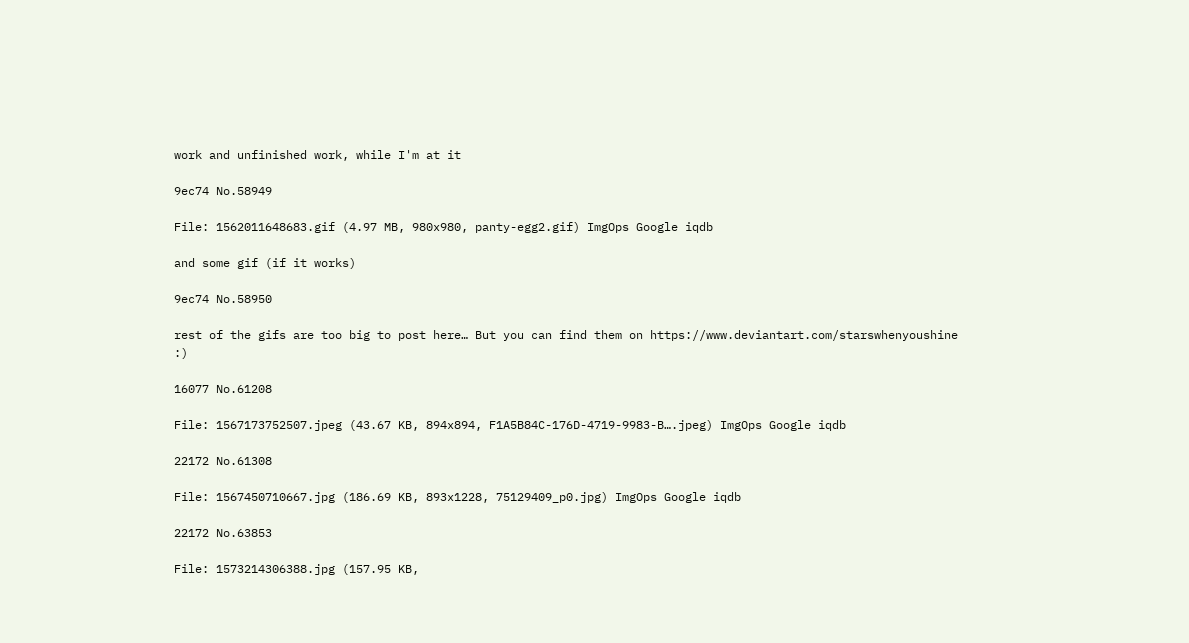work and unfinished work, while I'm at it

9ec74 No.58949

File: 1562011648683.gif (4.97 MB, 980x980, panty-egg2.gif) ImgOps Google iqdb

and some gif (if it works)

9ec74 No.58950

rest of the gifs are too big to post here… But you can find them on https://www.deviantart.com/starswhenyoushine :)

16077 No.61208

File: 1567173752507.jpeg (43.67 KB, 894x894, F1A5B84C-176D-4719-9983-B….jpeg) ImgOps Google iqdb

22172 No.61308

File: 1567450710667.jpg (186.69 KB, 893x1228, 75129409_p0.jpg) ImgOps Google iqdb

22172 No.63853

File: 1573214306388.jpg (157.95 KB,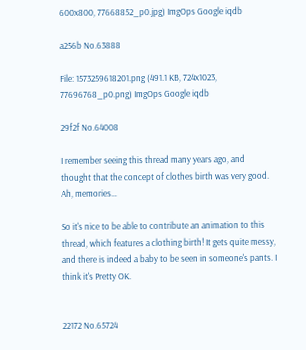600x800, 77668852_p0.jpg) ImgOps Google iqdb

a256b No.63888

File: 1573259618201.png (491.1 KB, 724x1023, 77696768_p0.png) ImgOps Google iqdb

29f2f No.64008

I remember seeing this thread many years ago, and thought that the concept of clothes birth was very good. Ah, memories…

So it's nice to be able to contribute an animation to this thread, which features a clothing birth! It gets quite messy, and there is indeed a baby to be seen in someone's pants. I think it's Pretty OK.


22172 No.65724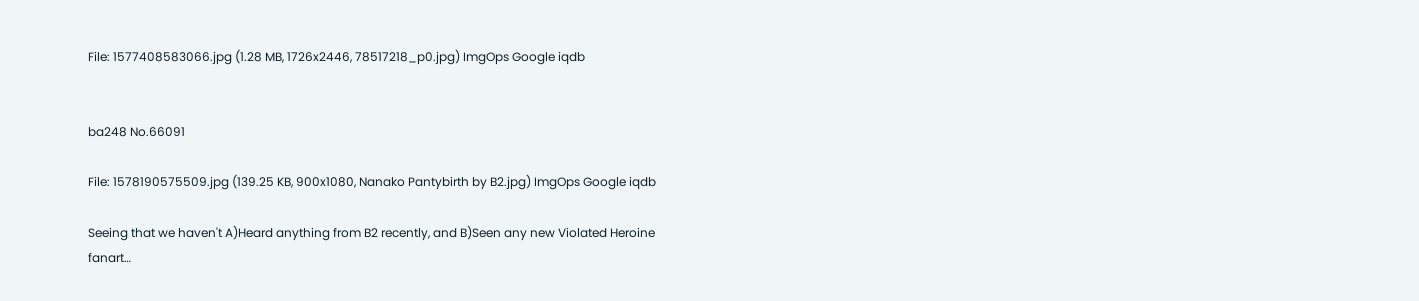File: 1577408583066.jpg (1.28 MB, 1726x2446, 78517218_p0.jpg) ImgOps Google iqdb


ba248 No.66091

File: 1578190575509.jpg (139.25 KB, 900x1080, Nanako Pantybirth by B2.jpg) ImgOps Google iqdb

Seeing that we haven't A)Heard anything from B2 recently, and B)Seen any new Violated Heroine fanart…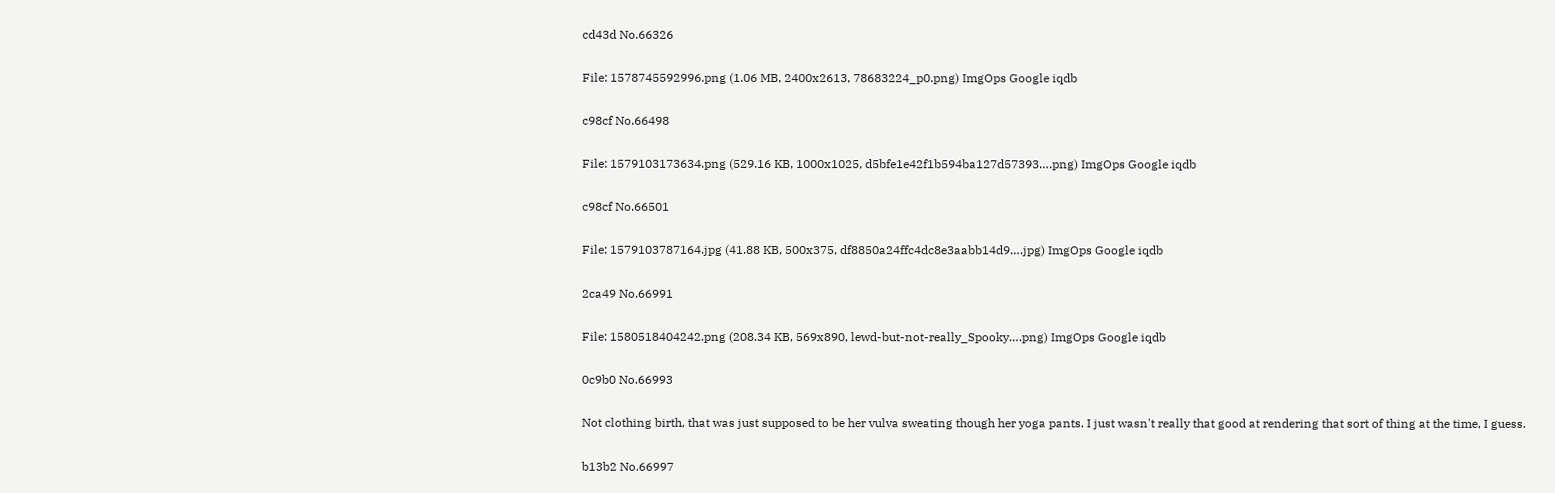cd43d No.66326

File: 1578745592996.png (1.06 MB, 2400x2613, 78683224_p0.png) ImgOps Google iqdb

c98cf No.66498

File: 1579103173634.png (529.16 KB, 1000x1025, d5bfe1e42f1b594ba127d57393….png) ImgOps Google iqdb

c98cf No.66501

File: 1579103787164.jpg (41.88 KB, 500x375, df8850a24ffc4dc8e3aabb14d9….jpg) ImgOps Google iqdb

2ca49 No.66991

File: 1580518404242.png (208.34 KB, 569x890, lewd-but-not-really_Spooky….png) ImgOps Google iqdb

0c9b0 No.66993

Not clothing birth, that was just supposed to be her vulva sweating though her yoga pants. I just wasn't really that good at rendering that sort of thing at the time, I guess.

b13b2 No.66997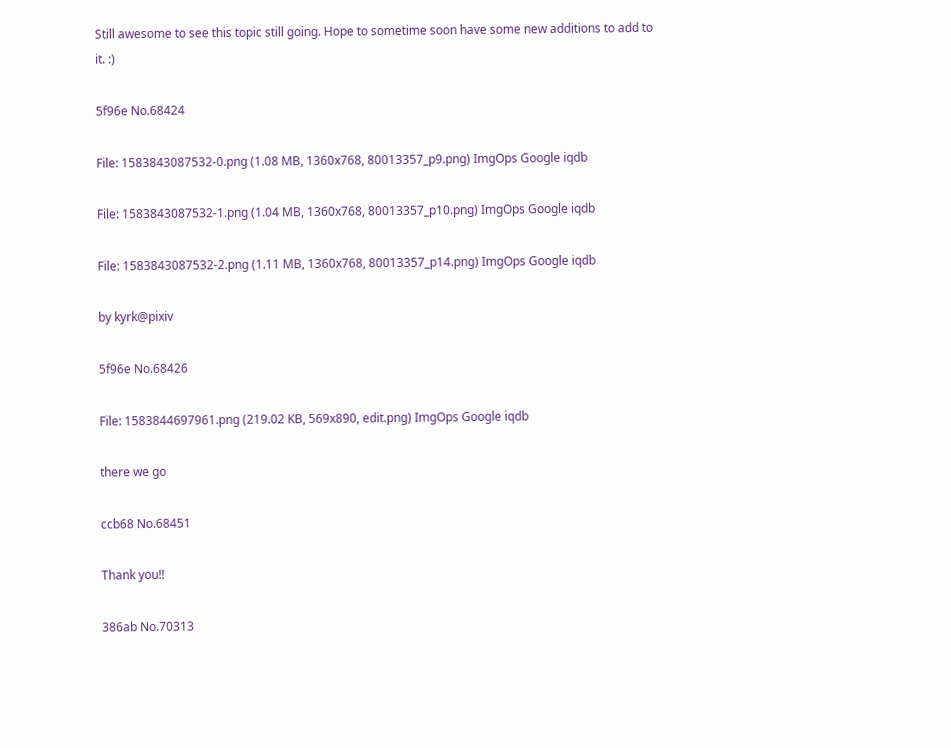Still awesome to see this topic still going. Hope to sometime soon have some new additions to add to it. :)

5f96e No.68424

File: 1583843087532-0.png (1.08 MB, 1360x768, 80013357_p9.png) ImgOps Google iqdb

File: 1583843087532-1.png (1.04 MB, 1360x768, 80013357_p10.png) ImgOps Google iqdb

File: 1583843087532-2.png (1.11 MB, 1360x768, 80013357_p14.png) ImgOps Google iqdb

by kyrk@pixiv

5f96e No.68426

File: 1583844697961.png (219.02 KB, 569x890, edit.png) ImgOps Google iqdb

there we go

ccb68 No.68451

Thank you!!

386ab No.70313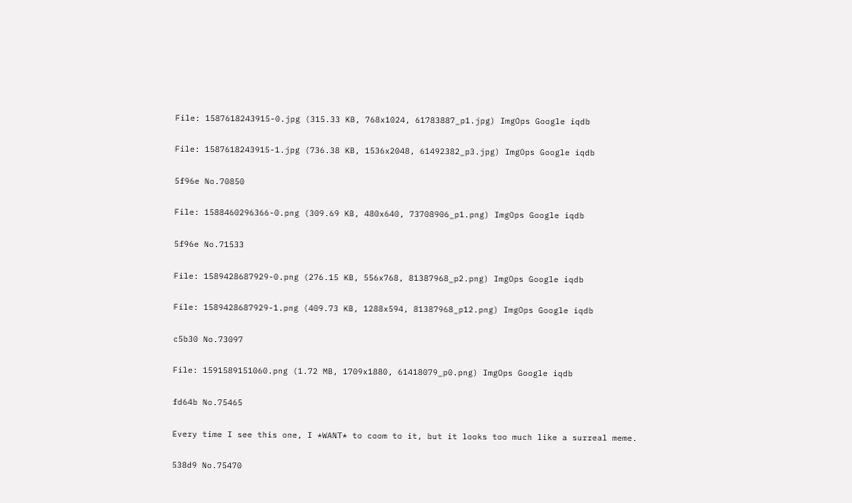File: 1587618243915-0.jpg (315.33 KB, 768x1024, 61783887_p1.jpg) ImgOps Google iqdb

File: 1587618243915-1.jpg (736.38 KB, 1536x2048, 61492382_p3.jpg) ImgOps Google iqdb

5f96e No.70850

File: 1588460296366-0.png (309.69 KB, 480x640, 73708906_p1.png) ImgOps Google iqdb

5f96e No.71533

File: 1589428687929-0.png (276.15 KB, 556x768, 81387968_p2.png) ImgOps Google iqdb

File: 1589428687929-1.png (409.73 KB, 1288x594, 81387968_p12.png) ImgOps Google iqdb

c5b30 No.73097

File: 1591589151060.png (1.72 MB, 1709x1880, 61418079_p0.png) ImgOps Google iqdb

fd64b No.75465

Every time I see this one, I *WANT* to coom to it, but it looks too much like a surreal meme.

538d9 No.75470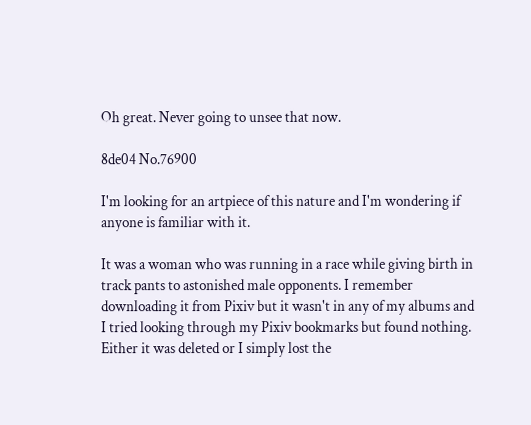Oh great. Never going to unsee that now.

8de04 No.76900

I'm looking for an artpiece of this nature and I'm wondering if anyone is familiar with it.

It was a woman who was running in a race while giving birth in track pants to astonished male opponents. I remember downloading it from Pixiv but it wasn't in any of my albums and I tried looking through my Pixiv bookmarks but found nothing. Either it was deleted or I simply lost the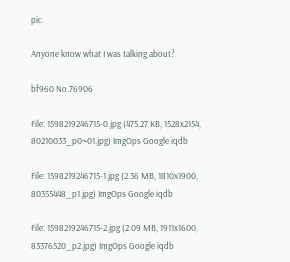pic.

Anyone know what I was talking about?

bf960 No.76906

File: 1598219246715-0.jpg (475.27 KB, 1528x2154, 80210033_p0~01.jpg) ImgOps Google iqdb

File: 1598219246715-1.jpg (2.36 MB, 1810x1900, 80355448_p1.jpg) ImgOps Google iqdb

File: 1598219246715-2.jpg (2.09 MB, 1911x1600, 83376520_p2.jpg) ImgOps Google iqdb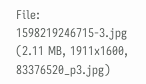File: 1598219246715-3.jpg (2.11 MB, 1911x1600, 83376520_p3.jpg)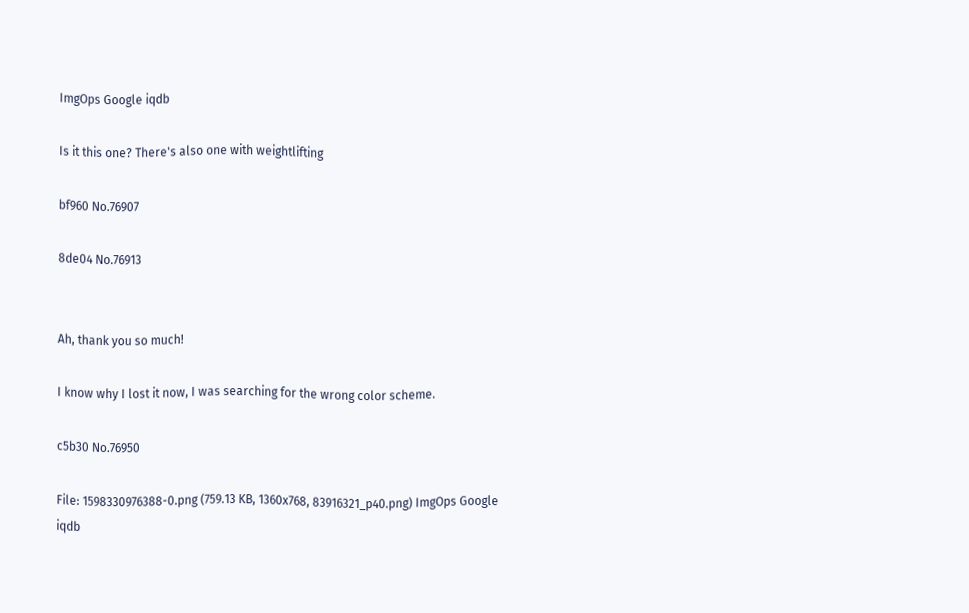ImgOps Google iqdb

Is it this one? There's also one with weightlifting

bf960 No.76907

8de04 No.76913


Ah, thank you so much!

I know why I lost it now, I was searching for the wrong color scheme.

c5b30 No.76950

File: 1598330976388-0.png (759.13 KB, 1360x768, 83916321_p40.png) ImgOps Google iqdb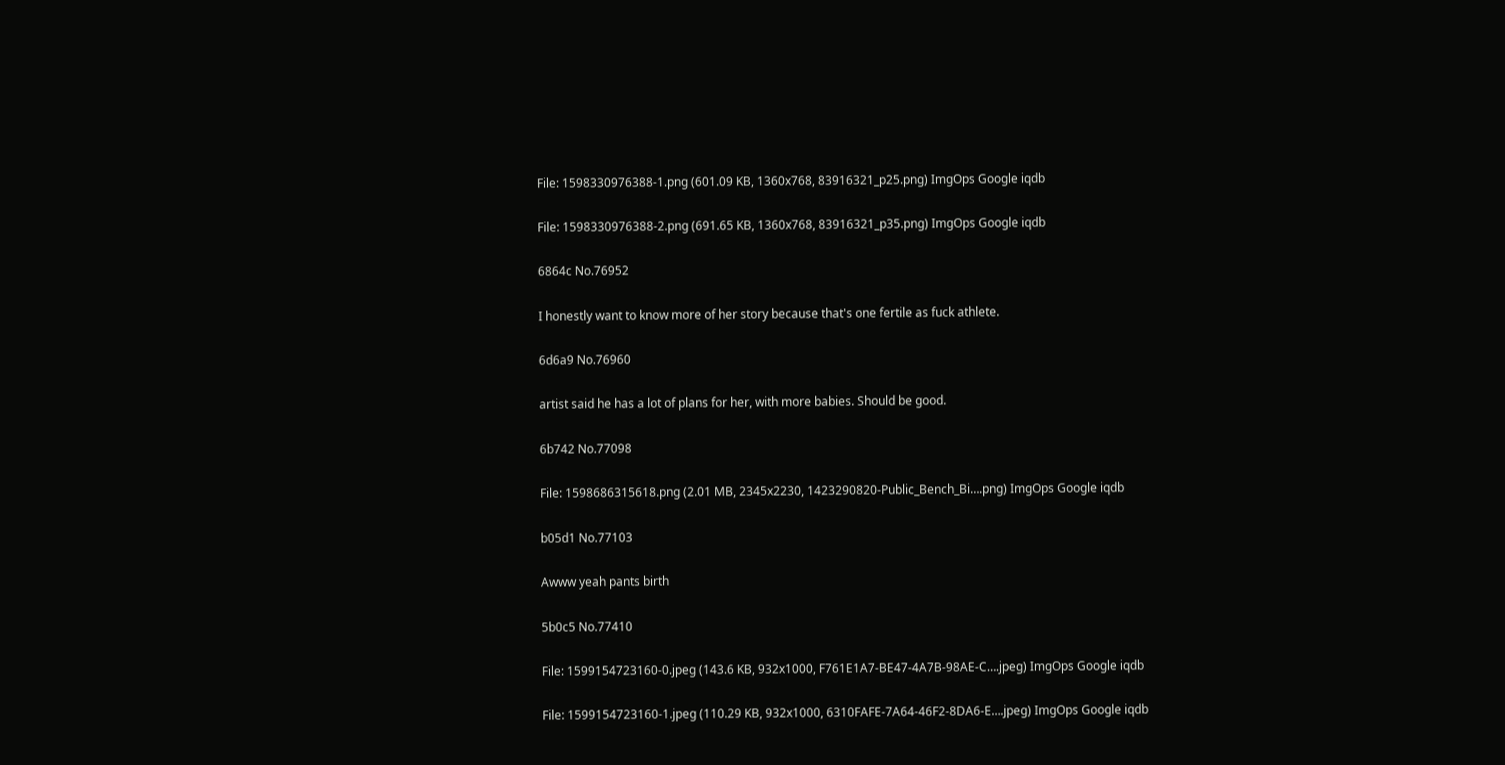File: 1598330976388-1.png (601.09 KB, 1360x768, 83916321_p25.png) ImgOps Google iqdb

File: 1598330976388-2.png (691.65 KB, 1360x768, 83916321_p35.png) ImgOps Google iqdb

6864c No.76952

I honestly want to know more of her story because that's one fertile as fuck athlete.

6d6a9 No.76960

artist said he has a lot of plans for her, with more babies. Should be good.

6b742 No.77098

File: 1598686315618.png (2.01 MB, 2345x2230, 1423290820-Public_Bench_Bi….png) ImgOps Google iqdb

b05d1 No.77103

Awww yeah pants birth

5b0c5 No.77410

File: 1599154723160-0.jpeg (143.6 KB, 932x1000, F761E1A7-BE47-4A7B-98AE-C….jpeg) ImgOps Google iqdb

File: 1599154723160-1.jpeg (110.29 KB, 932x1000, 6310FAFE-7A64-46F2-8DA6-E….jpeg) ImgOps Google iqdb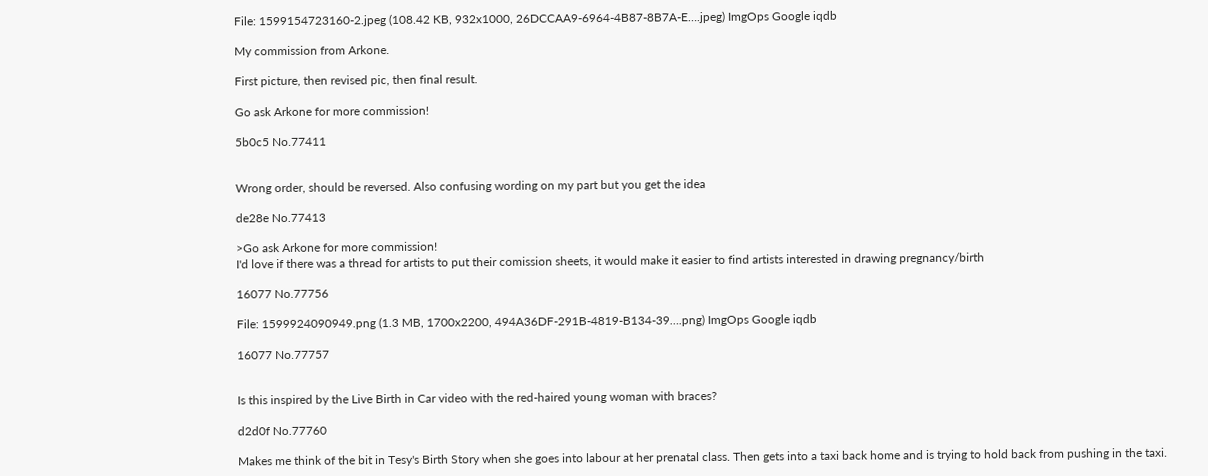File: 1599154723160-2.jpeg (108.42 KB, 932x1000, 26DCCAA9-6964-4B87-8B7A-E….jpeg) ImgOps Google iqdb

My commission from Arkone.

First picture, then revised pic, then final result.

Go ask Arkone for more commission!

5b0c5 No.77411


Wrong order, should be reversed. Also confusing wording on my part but you get the idea

de28e No.77413

>Go ask Arkone for more commission!
I'd love if there was a thread for artists to put their comission sheets, it would make it easier to find artists interested in drawing pregnancy/birth

16077 No.77756

File: 1599924090949.png (1.3 MB, 1700x2200, 494A36DF-291B-4819-B134-39….png) ImgOps Google iqdb

16077 No.77757


Is this inspired by the Live Birth in Car video with the red-haired young woman with braces?

d2d0f No.77760

Makes me think of the bit in Tesy's Birth Story when she goes into labour at her prenatal class. Then gets into a taxi back home and is trying to hold back from pushing in the taxi.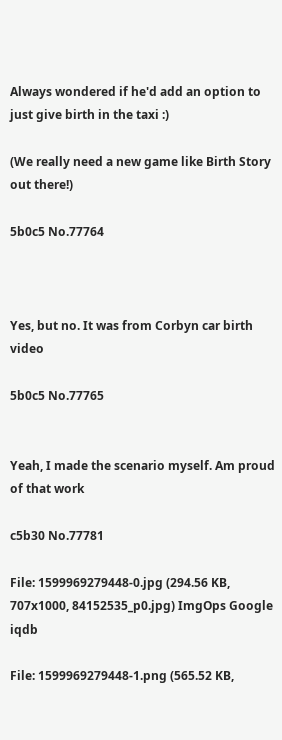Always wondered if he'd add an option to just give birth in the taxi :)

(We really need a new game like Birth Story out there!)

5b0c5 No.77764



Yes, but no. It was from Corbyn car birth video

5b0c5 No.77765


Yeah, I made the scenario myself. Am proud of that work

c5b30 No.77781

File: 1599969279448-0.jpg (294.56 KB, 707x1000, 84152535_p0.jpg) ImgOps Google iqdb

File: 1599969279448-1.png (565.52 KB,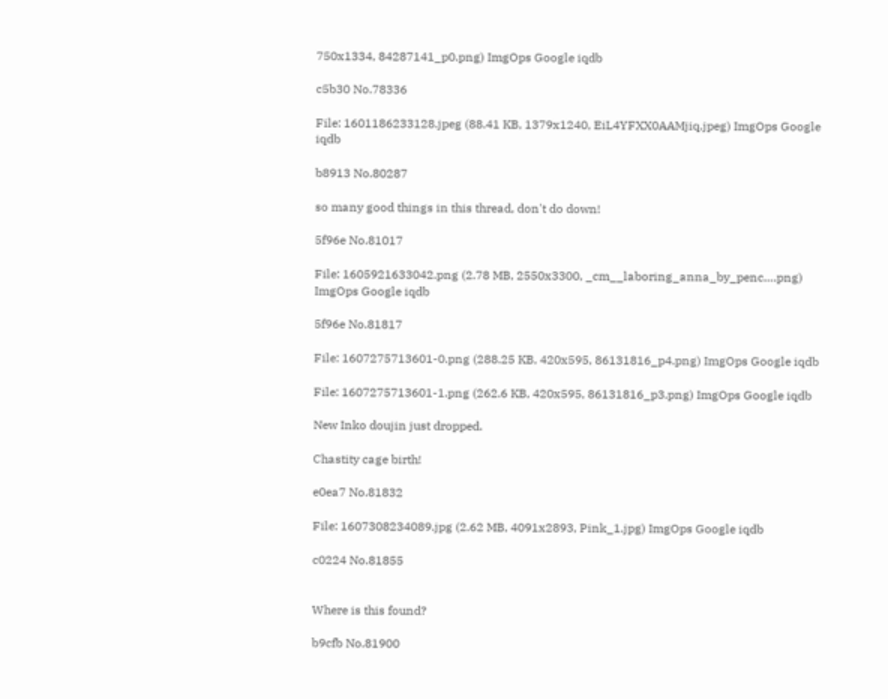750x1334, 84287141_p0.png) ImgOps Google iqdb

c5b30 No.78336

File: 1601186233128.jpeg (88.41 KB, 1379x1240, EiL4YFXX0AAMjiq.jpeg) ImgOps Google iqdb

b8913 No.80287

so many good things in this thread, don't do down!

5f96e No.81017

File: 1605921633042.png (2.78 MB, 2550x3300, _cm__laboring_anna_by_penc….png) ImgOps Google iqdb

5f96e No.81817

File: 1607275713601-0.png (288.25 KB, 420x595, 86131816_p4.png) ImgOps Google iqdb

File: 1607275713601-1.png (262.6 KB, 420x595, 86131816_p3.png) ImgOps Google iqdb

New Inko doujin just dropped.

Chastity cage birth!

e0ea7 No.81832

File: 1607308234089.jpg (2.62 MB, 4091x2893, Pink_1.jpg) ImgOps Google iqdb

c0224 No.81855


Where is this found?

b9cfb No.81900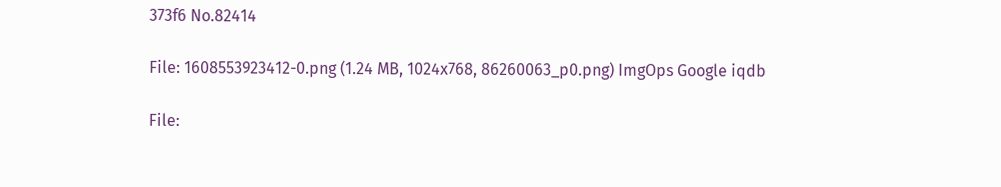373f6 No.82414

File: 1608553923412-0.png (1.24 MB, 1024x768, 86260063_p0.png) ImgOps Google iqdb

File: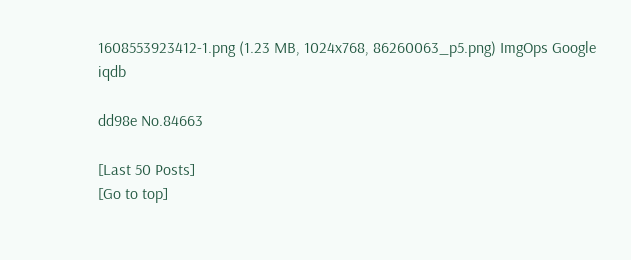1608553923412-1.png (1.23 MB, 1024x768, 86260063_p5.png) ImgOps Google iqdb

dd98e No.84663

[Last 50 Posts]
[Go to top]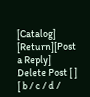[Catalog] [Return][Post a Reply]
Delete Post [ ]
[ b / c / d /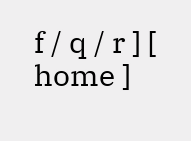f / q / r ] [ home ]